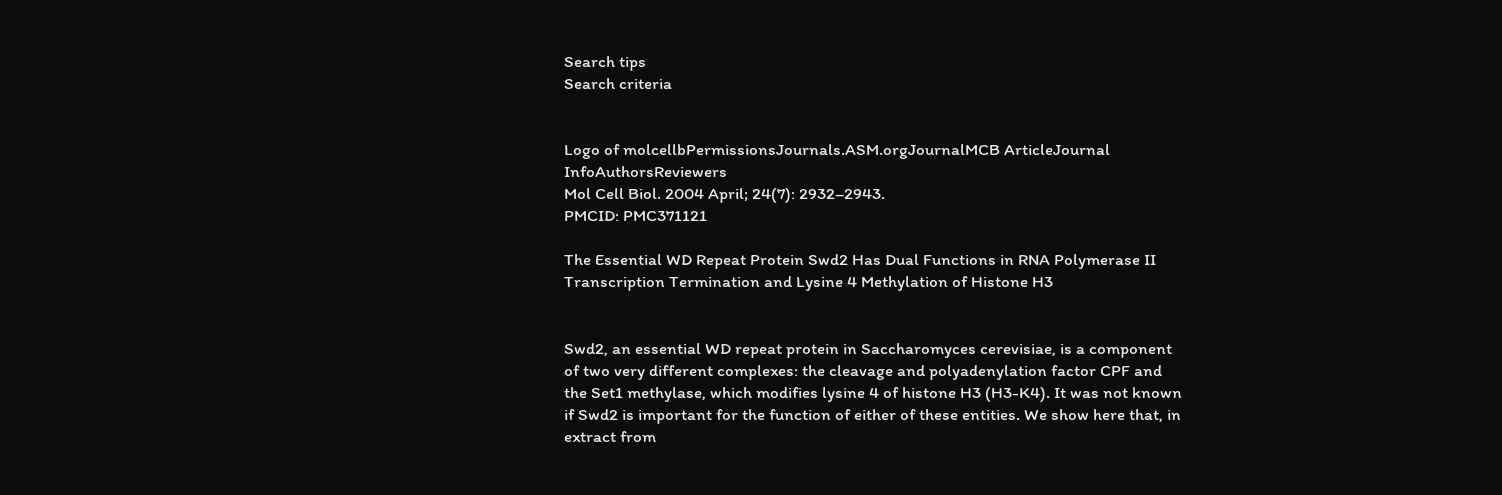Search tips
Search criteria


Logo of molcellbPermissionsJournals.ASM.orgJournalMCB ArticleJournal InfoAuthorsReviewers
Mol Cell Biol. 2004 April; 24(7): 2932–2943.
PMCID: PMC371121

The Essential WD Repeat Protein Swd2 Has Dual Functions in RNA Polymerase II Transcription Termination and Lysine 4 Methylation of Histone H3


Swd2, an essential WD repeat protein in Saccharomyces cerevisiae, is a component of two very different complexes: the cleavage and polyadenylation factor CPF and the Set1 methylase, which modifies lysine 4 of histone H3 (H3-K4). It was not known if Swd2 is important for the function of either of these entities. We show here that, in extract from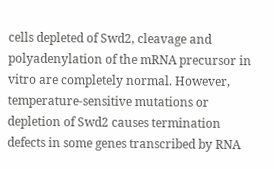cells depleted of Swd2, cleavage and polyadenylation of the mRNA precursor in vitro are completely normal. However, temperature-sensitive mutations or depletion of Swd2 causes termination defects in some genes transcribed by RNA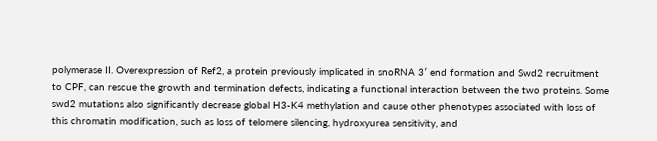polymerase II. Overexpression of Ref2, a protein previously implicated in snoRNA 3′ end formation and Swd2 recruitment to CPF, can rescue the growth and termination defects, indicating a functional interaction between the two proteins. Some swd2 mutations also significantly decrease global H3-K4 methylation and cause other phenotypes associated with loss of this chromatin modification, such as loss of telomere silencing, hydroxyurea sensitivity, and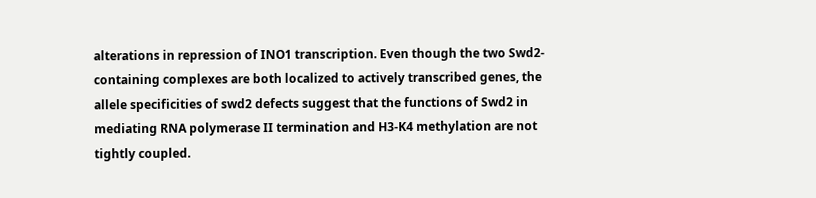alterations in repression of INO1 transcription. Even though the two Swd2-containing complexes are both localized to actively transcribed genes, the allele specificities of swd2 defects suggest that the functions of Swd2 in mediating RNA polymerase II termination and H3-K4 methylation are not tightly coupled.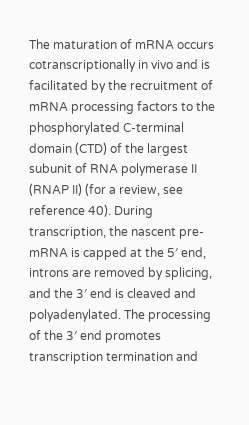The maturation of mRNA occurs cotranscriptionally in vivo and is facilitated by the recruitment of mRNA processing factors to the phosphorylated C-terminal domain (CTD) of the largest subunit of RNA polymerase II (RNAP II) (for a review, see reference 40). During transcription, the nascent pre-mRNA is capped at the 5′ end, introns are removed by splicing, and the 3′ end is cleaved and polyadenylated. The processing of the 3′ end promotes transcription termination and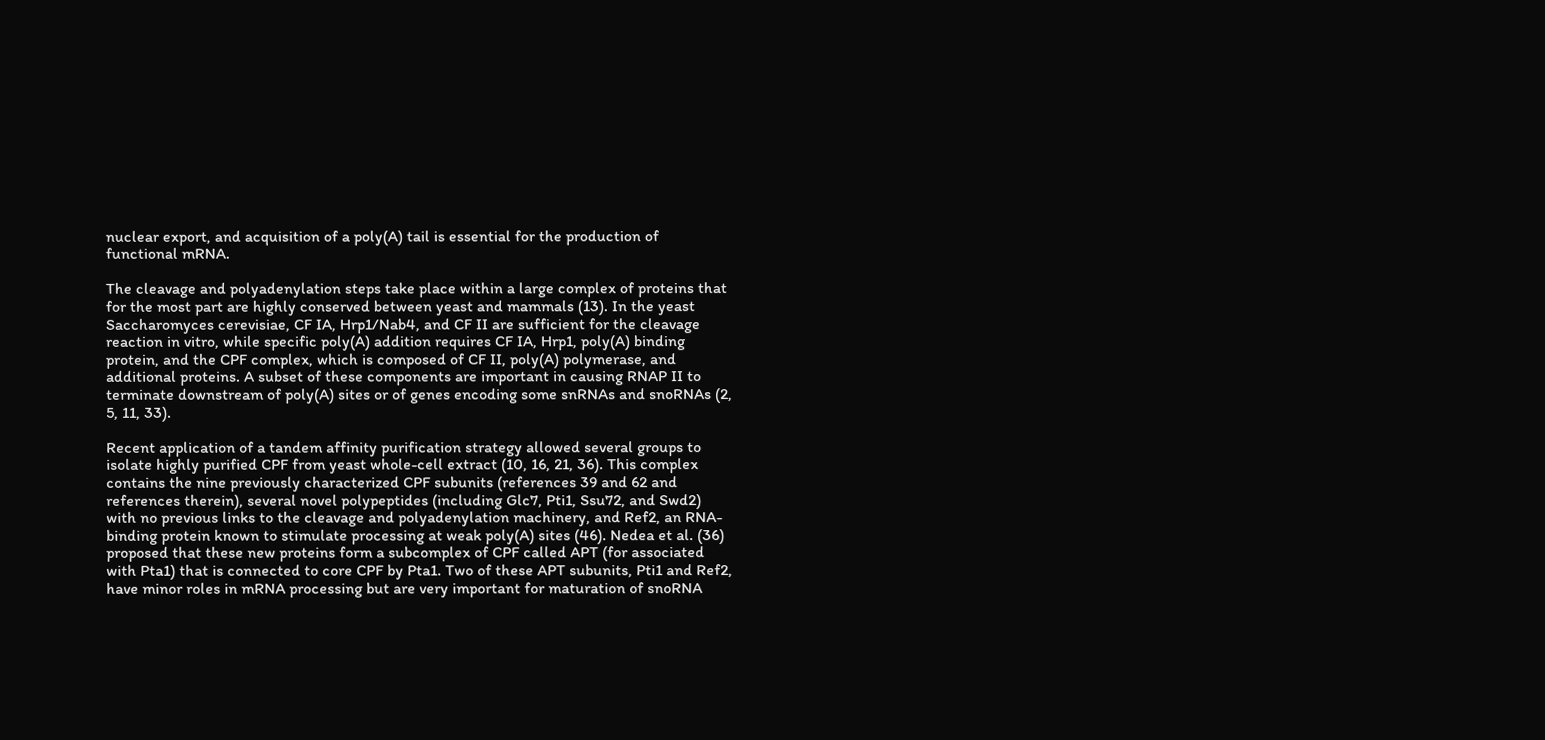nuclear export, and acquisition of a poly(A) tail is essential for the production of functional mRNA.

The cleavage and polyadenylation steps take place within a large complex of proteins that for the most part are highly conserved between yeast and mammals (13). In the yeast Saccharomyces cerevisiae, CF IA, Hrp1/Nab4, and CF II are sufficient for the cleavage reaction in vitro, while specific poly(A) addition requires CF IA, Hrp1, poly(A) binding protein, and the CPF complex, which is composed of CF II, poly(A) polymerase, and additional proteins. A subset of these components are important in causing RNAP II to terminate downstream of poly(A) sites or of genes encoding some snRNAs and snoRNAs (2, 5, 11, 33).

Recent application of a tandem affinity purification strategy allowed several groups to isolate highly purified CPF from yeast whole-cell extract (10, 16, 21, 36). This complex contains the nine previously characterized CPF subunits (references 39 and 62 and references therein), several novel polypeptides (including Glc7, Pti1, Ssu72, and Swd2) with no previous links to the cleavage and polyadenylation machinery, and Ref2, an RNA-binding protein known to stimulate processing at weak poly(A) sites (46). Nedea et al. (36) proposed that these new proteins form a subcomplex of CPF called APT (for associated with Pta1) that is connected to core CPF by Pta1. Two of these APT subunits, Pti1 and Ref2, have minor roles in mRNA processing but are very important for maturation of snoRNA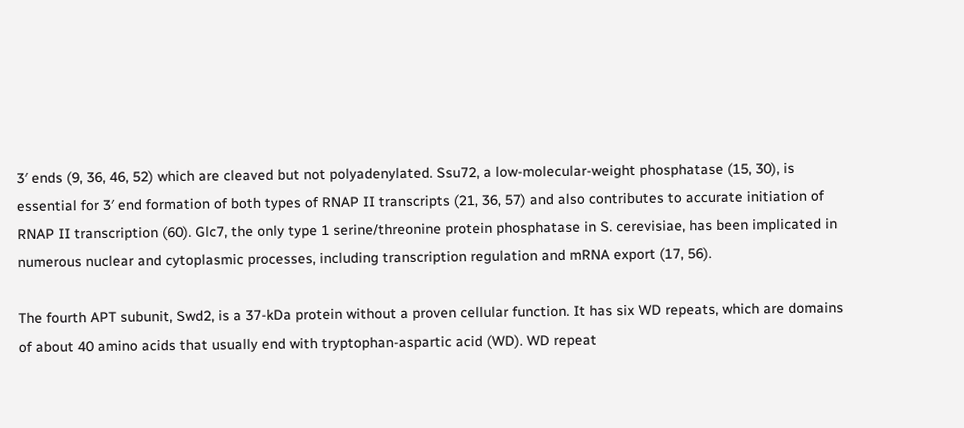3′ ends (9, 36, 46, 52) which are cleaved but not polyadenylated. Ssu72, a low-molecular-weight phosphatase (15, 30), is essential for 3′ end formation of both types of RNAP II transcripts (21, 36, 57) and also contributes to accurate initiation of RNAP II transcription (60). Glc7, the only type 1 serine/threonine protein phosphatase in S. cerevisiae, has been implicated in numerous nuclear and cytoplasmic processes, including transcription regulation and mRNA export (17, 56).

The fourth APT subunit, Swd2, is a 37-kDa protein without a proven cellular function. It has six WD repeats, which are domains of about 40 amino acids that usually end with tryptophan-aspartic acid (WD). WD repeat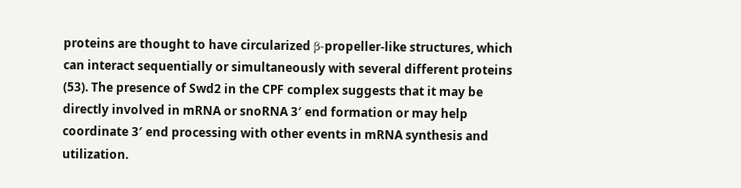proteins are thought to have circularized β-propeller-like structures, which can interact sequentially or simultaneously with several different proteins (53). The presence of Swd2 in the CPF complex suggests that it may be directly involved in mRNA or snoRNA 3′ end formation or may help coordinate 3′ end processing with other events in mRNA synthesis and utilization.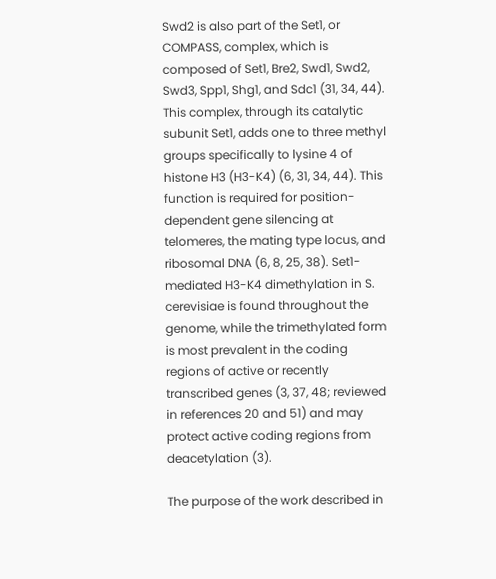Swd2 is also part of the Set1, or COMPASS, complex, which is composed of Set1, Bre2, Swd1, Swd2, Swd3, Spp1, Shg1, and Sdc1 (31, 34, 44). This complex, through its catalytic subunit Set1, adds one to three methyl groups specifically to lysine 4 of histone H3 (H3-K4) (6, 31, 34, 44). This function is required for position-dependent gene silencing at telomeres, the mating type locus, and ribosomal DNA (6, 8, 25, 38). Set1-mediated H3-K4 dimethylation in S. cerevisiae is found throughout the genome, while the trimethylated form is most prevalent in the coding regions of active or recently transcribed genes (3, 37, 48; reviewed in references 20 and 51) and may protect active coding regions from deacetylation (3).

The purpose of the work described in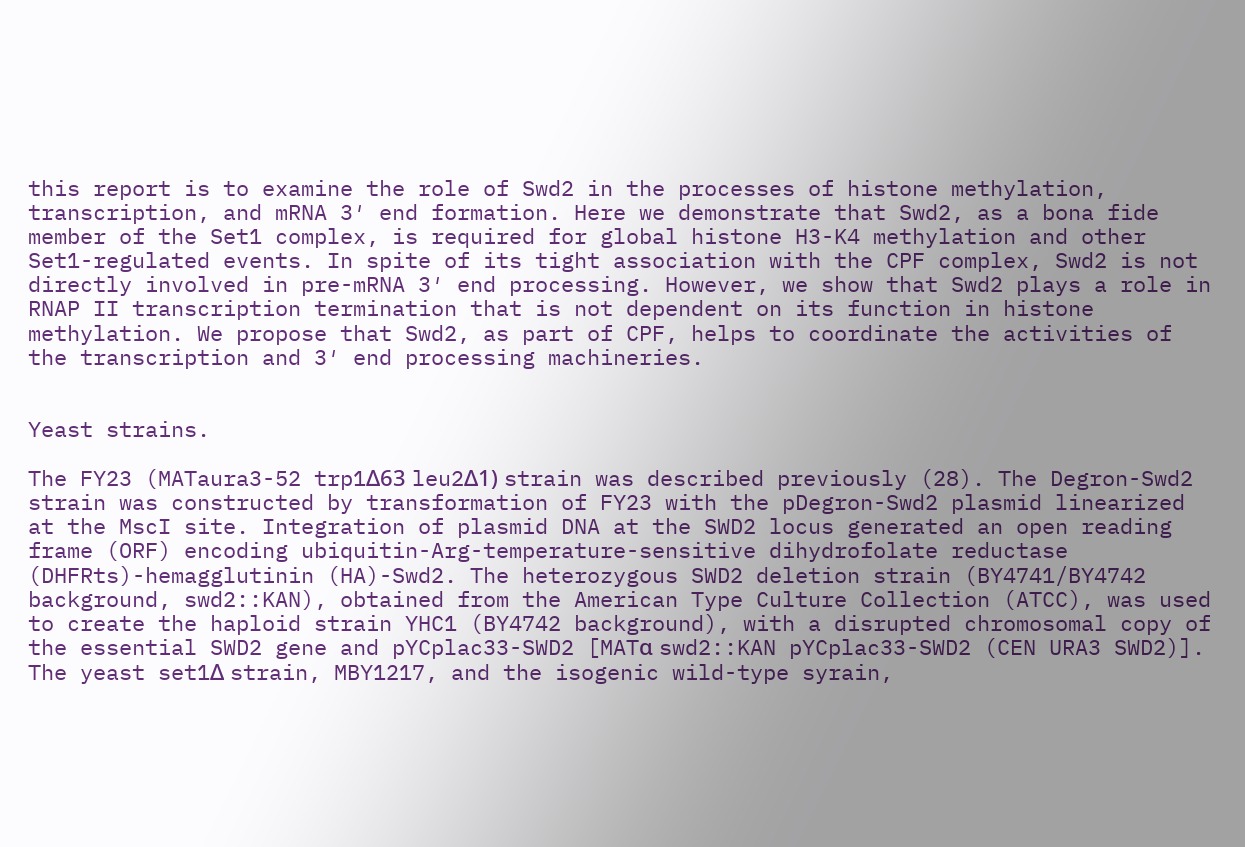this report is to examine the role of Swd2 in the processes of histone methylation, transcription, and mRNA 3′ end formation. Here we demonstrate that Swd2, as a bona fide member of the Set1 complex, is required for global histone H3-K4 methylation and other Set1-regulated events. In spite of its tight association with the CPF complex, Swd2 is not directly involved in pre-mRNA 3′ end processing. However, we show that Swd2 plays a role in RNAP II transcription termination that is not dependent on its function in histone methylation. We propose that Swd2, as part of CPF, helps to coordinate the activities of the transcription and 3′ end processing machineries.


Yeast strains.

The FY23 (MATaura3-52 trp1Δ63 leu2Δ1) strain was described previously (28). The Degron-Swd2 strain was constructed by transformation of FY23 with the pDegron-Swd2 plasmid linearized at the MscI site. Integration of plasmid DNA at the SWD2 locus generated an open reading frame (ORF) encoding ubiquitin-Arg-temperature-sensitive dihydrofolate reductase (DHFRts)-hemagglutinin (HA)-Swd2. The heterozygous SWD2 deletion strain (BY4741/BY4742 background, swd2::KAN), obtained from the American Type Culture Collection (ATCC), was used to create the haploid strain YHC1 (BY4742 background), with a disrupted chromosomal copy of the essential SWD2 gene and pYCplac33-SWD2 [MATα swd2::KAN pYCplac33-SWD2 (CEN URA3 SWD2)]. The yeast set1Δ strain, MBY1217, and the isogenic wild-type syrain,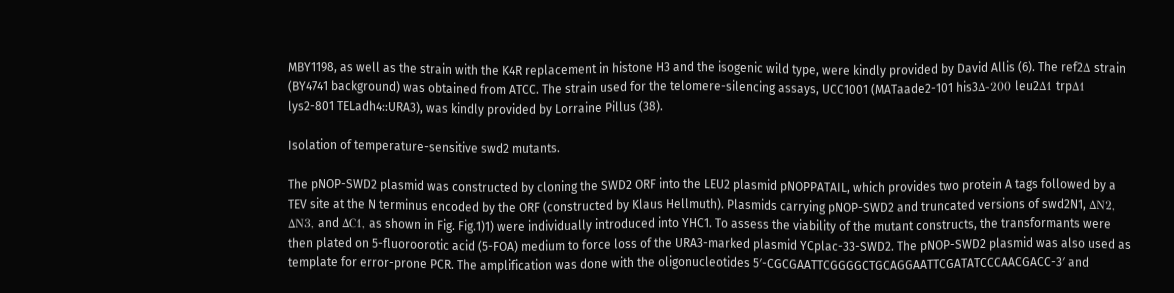MBY1198, as well as the strain with the K4R replacement in histone H3 and the isogenic wild type, were kindly provided by David Allis (6). The ref2Δ strain (BY4741 background) was obtained from ATCC. The strain used for the telomere-silencing assays, UCC1001 (MATaade2-101 his3Δ-200 leu2Δ1 trpΔ1 lys2-801 TELadh4::URA3), was kindly provided by Lorraine Pillus (38).

Isolation of temperature-sensitive swd2 mutants.

The pNOP-SWD2 plasmid was constructed by cloning the SWD2 ORF into the LEU2 plasmid pNOPPATAIL, which provides two protein A tags followed by a TEV site at the N terminus encoded by the ORF (constructed by Klaus Hellmuth). Plasmids carrying pNOP-SWD2 and truncated versions of swd2N1, ΔN2, ΔN3, and ΔC1, as shown in Fig. Fig.1)1) were individually introduced into YHC1. To assess the viability of the mutant constructs, the transformants were then plated on 5-fluoroorotic acid (5-FOA) medium to force loss of the URA3-marked plasmid YCplac-33-SWD2. The pNOP-SWD2 plasmid was also used as template for error-prone PCR. The amplification was done with the oligonucleotides 5′-CGCGAATTCGGGGCTGCAGGAATTCGATATCCCAACGACC-3′ and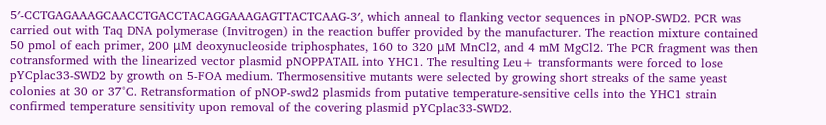5′-CCTGAGAAAGCAACCTGACCTACAGGAAAGAGTTACTCAAG-3′, which anneal to flanking vector sequences in pNOP-SWD2. PCR was carried out with Taq DNA polymerase (Invitrogen) in the reaction buffer provided by the manufacturer. The reaction mixture contained 50 pmol of each primer, 200 μM deoxynucleoside triphosphates, 160 to 320 μM MnCl2, and 4 mM MgCl2. The PCR fragment was then cotransformed with the linearized vector plasmid pNOPPATAIL into YHC1. The resulting Leu+ transformants were forced to lose pYCplac33-SWD2 by growth on 5-FOA medium. Thermosensitive mutants were selected by growing short streaks of the same yeast colonies at 30 or 37°C. Retransformation of pNOP-swd2 plasmids from putative temperature-sensitive cells into the YHC1 strain confirmed temperature sensitivity upon removal of the covering plasmid pYCplac33-SWD2.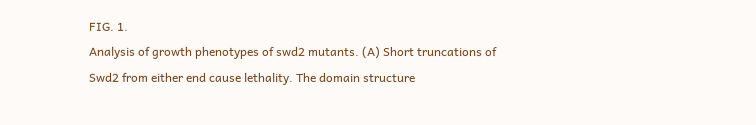FIG. 1.
Analysis of growth phenotypes of swd2 mutants. (A) Short truncations of Swd2 from either end cause lethality. The domain structure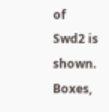of Swd2 is shown. Boxes,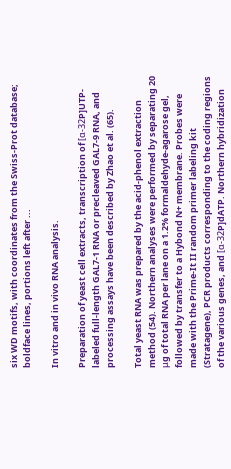six WD motifs, with coordinates from the Swiss-Prot database; boldface lines, portions left after ...

In vitro and in vivo RNA analysis.

Preparation of yeast cell extracts, transcription of [α-32P]UTP-labeled full-length GAL7-1 RNA or precleaved GAL7-9 RNA, and processing assays have been described by Zhao et al. (65).

Total yeast RNA was prepared by the acid-phenol extraction method (54). Northern analyses were performed by separating 20 μg of total RNA per lane on a 1.2% formaldehyde-agarose gel, followed by transfer to a Hybond N+ membrane. Probes were made with the Prime-It II random primer labeling kit (Stratagene), PCR products corresponding to the coding regions of the various genes, and [α-32P]dATP. Northern hybridization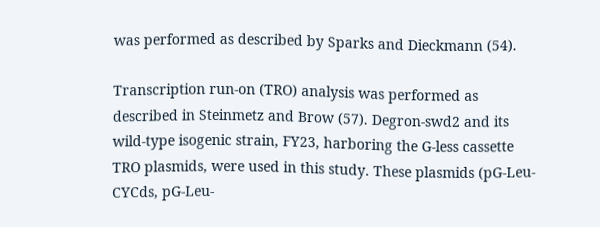was performed as described by Sparks and Dieckmann (54).

Transcription run-on (TRO) analysis was performed as described in Steinmetz and Brow (57). Degron-swd2 and its wild-type isogenic strain, FY23, harboring the G-less cassette TRO plasmids, were used in this study. These plasmids (pG-Leu-CYCds, pG-Leu-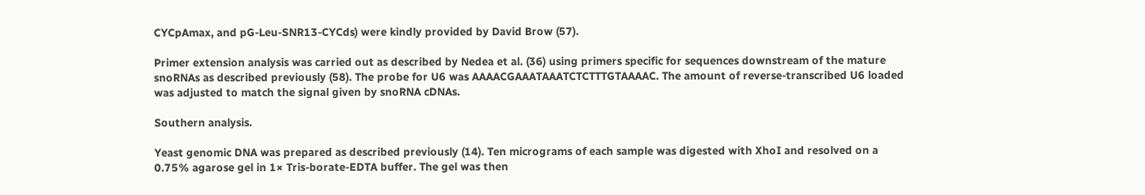CYCpAmax, and pG-Leu-SNR13-CYCds) were kindly provided by David Brow (57).

Primer extension analysis was carried out as described by Nedea et al. (36) using primers specific for sequences downstream of the mature snoRNAs as described previously (58). The probe for U6 was AAAACGAAATAAATCTCTTTGTAAAAC. The amount of reverse-transcribed U6 loaded was adjusted to match the signal given by snoRNA cDNAs.

Southern analysis.

Yeast genomic DNA was prepared as described previously (14). Ten micrograms of each sample was digested with XhoI and resolved on a 0.75% agarose gel in 1× Tris-borate-EDTA buffer. The gel was then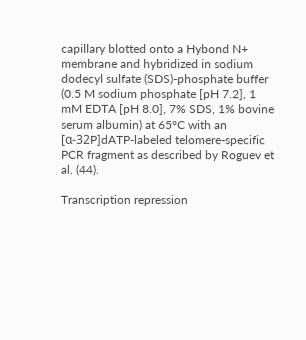capillary blotted onto a Hybond N+ membrane and hybridized in sodium dodecyl sulfate (SDS)-phosphate buffer (0.5 M sodium phosphate [pH 7.2], 1 mM EDTA [pH 8.0], 7% SDS, 1% bovine serum albumin) at 65°C with an [α-32P]dATP-labeled telomere-specific PCR fragment as described by Roguev et al. (44).

Transcription repression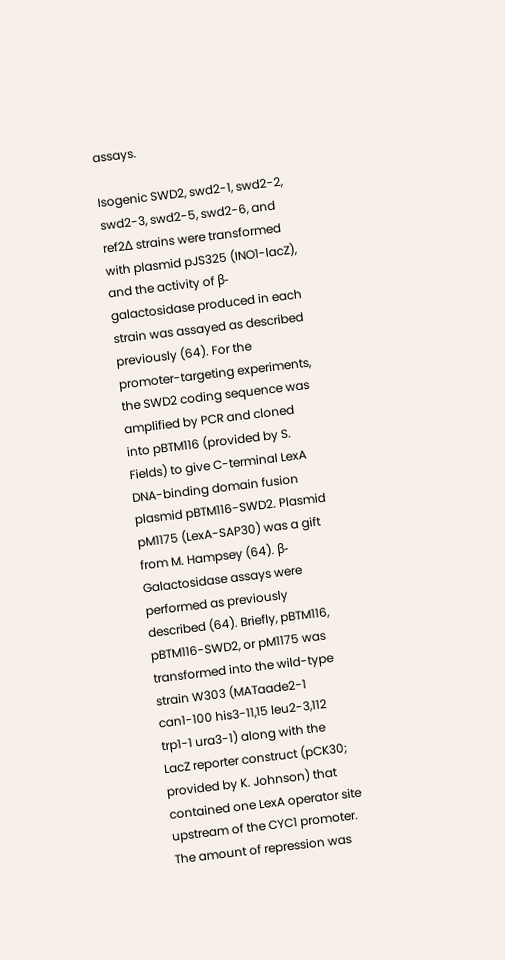assays.

Isogenic SWD2, swd2-1, swd2-2, swd2-3, swd2-5, swd2-6, and ref2Δ strains were transformed with plasmid pJS325 (INO1-lacZ), and the activity of β-galactosidase produced in each strain was assayed as described previously (64). For the promoter-targeting experiments, the SWD2 coding sequence was amplified by PCR and cloned into pBTM116 (provided by S. Fields) to give C-terminal LexA DNA-binding domain fusion plasmid pBTM116-SWD2. Plasmid pM1175 (LexA-SAP30) was a gift from M. Hampsey (64). β-Galactosidase assays were performed as previously described (64). Briefly, pBTM116, pBTM116-SWD2, or pM1175 was transformed into the wild-type strain W303 (MATaade2-1 can1-100 his3-11,15 leu2-3,112 trp1-1 ura3-1) along with the LacZ reporter construct (pCK30; provided by K. Johnson) that contained one LexA operator site upstream of the CYC1 promoter. The amount of repression was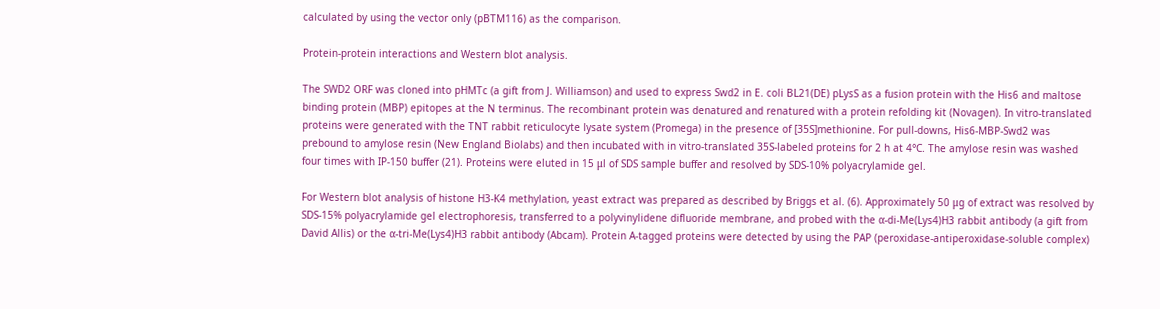calculated by using the vector only (pBTM116) as the comparison.

Protein-protein interactions and Western blot analysis.

The SWD2 ORF was cloned into pHMTc (a gift from J. Williamson) and used to express Swd2 in E. coli BL21(DE) pLysS as a fusion protein with the His6 and maltose binding protein (MBP) epitopes at the N terminus. The recombinant protein was denatured and renatured with a protein refolding kit (Novagen). In vitro-translated proteins were generated with the TNT rabbit reticulocyte lysate system (Promega) in the presence of [35S]methionine. For pull-downs, His6-MBP-Swd2 was prebound to amylose resin (New England Biolabs) and then incubated with in vitro-translated 35S-labeled proteins for 2 h at 4°C. The amylose resin was washed four times with IP-150 buffer (21). Proteins were eluted in 15 μl of SDS sample buffer and resolved by SDS-10% polyacrylamide gel.

For Western blot analysis of histone H3-K4 methylation, yeast extract was prepared as described by Briggs et al. (6). Approximately 50 μg of extract was resolved by SDS-15% polyacrylamide gel electrophoresis, transferred to a polyvinylidene difluoride membrane, and probed with the α-di-Me(Lys4)H3 rabbit antibody (a gift from David Allis) or the α-tri-Me(Lys4)H3 rabbit antibody (Abcam). Protein A-tagged proteins were detected by using the PAP (peroxidase-antiperoxidase-soluble complex)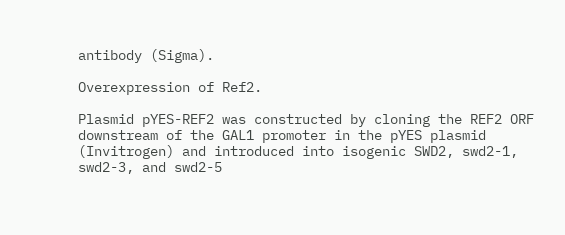antibody (Sigma).

Overexpression of Ref2.

Plasmid pYES-REF2 was constructed by cloning the REF2 ORF downstream of the GAL1 promoter in the pYES plasmid (Invitrogen) and introduced into isogenic SWD2, swd2-1, swd2-3, and swd2-5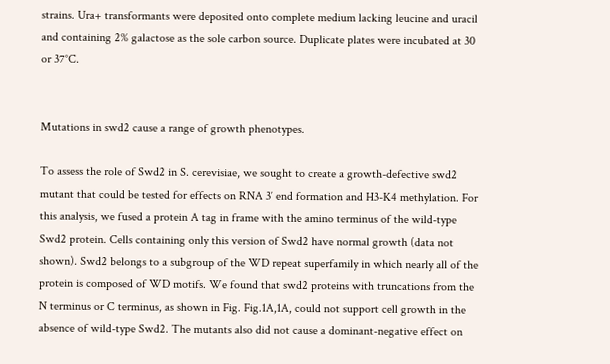strains. Ura+ transformants were deposited onto complete medium lacking leucine and uracil and containing 2% galactose as the sole carbon source. Duplicate plates were incubated at 30 or 37°C.


Mutations in swd2 cause a range of growth phenotypes.

To assess the role of Swd2 in S. cerevisiae, we sought to create a growth-defective swd2 mutant that could be tested for effects on RNA 3′ end formation and H3-K4 methylation. For this analysis, we fused a protein A tag in frame with the amino terminus of the wild-type Swd2 protein. Cells containing only this version of Swd2 have normal growth (data not shown). Swd2 belongs to a subgroup of the WD repeat superfamily in which nearly all of the protein is composed of WD motifs. We found that swd2 proteins with truncations from the N terminus or C terminus, as shown in Fig. Fig.1A,1A, could not support cell growth in the absence of wild-type Swd2. The mutants also did not cause a dominant-negative effect on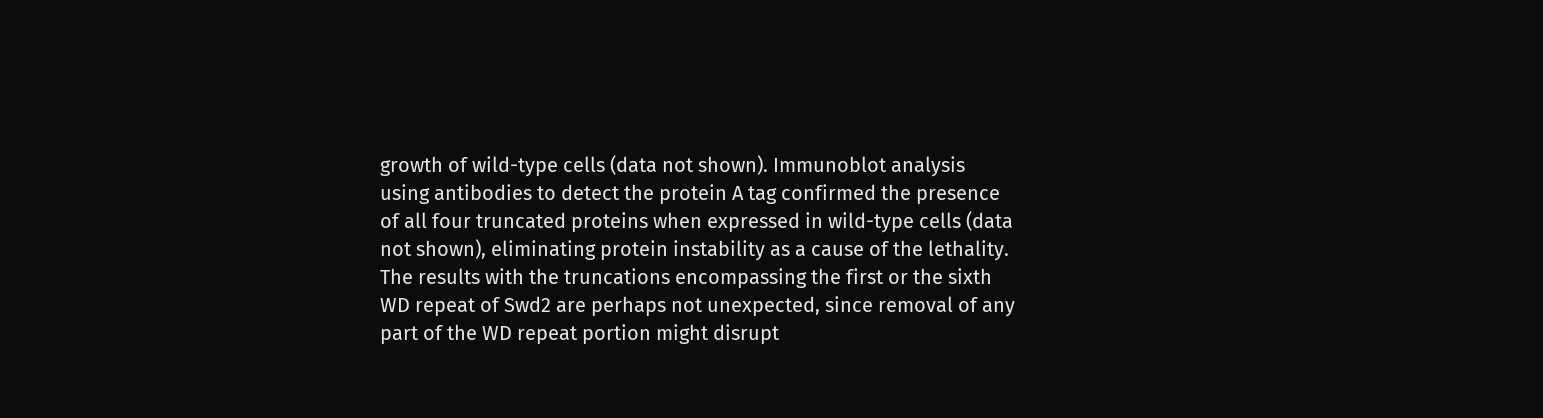growth of wild-type cells (data not shown). Immunoblot analysis using antibodies to detect the protein A tag confirmed the presence of all four truncated proteins when expressed in wild-type cells (data not shown), eliminating protein instability as a cause of the lethality. The results with the truncations encompassing the first or the sixth WD repeat of Swd2 are perhaps not unexpected, since removal of any part of the WD repeat portion might disrupt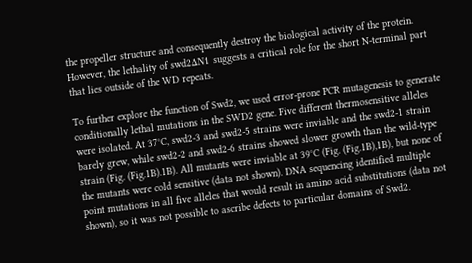the propeller structure and consequently destroy the biological activity of the protein. However, the lethality of swd2ΔN1 suggests a critical role for the short N-terminal part that lies outside of the WD repeats.

To further explore the function of Swd2, we used error-prone PCR mutagenesis to generate conditionally lethal mutations in the SWD2 gene. Five different thermosensitive alleles were isolated. At 37°C, swd2-3 and swd2-5 strains were inviable and the swd2-1 strain barely grew, while swd2-2 and swd2-6 strains showed slower growth than the wild-type strain (Fig. (Fig.1B).1B). All mutants were inviable at 39°C (Fig. (Fig.1B),1B), but none of the mutants were cold sensitive (data not shown). DNA sequencing identified multiple point mutations in all five alleles that would result in amino acid substitutions (data not shown), so it was not possible to ascribe defects to particular domains of Swd2.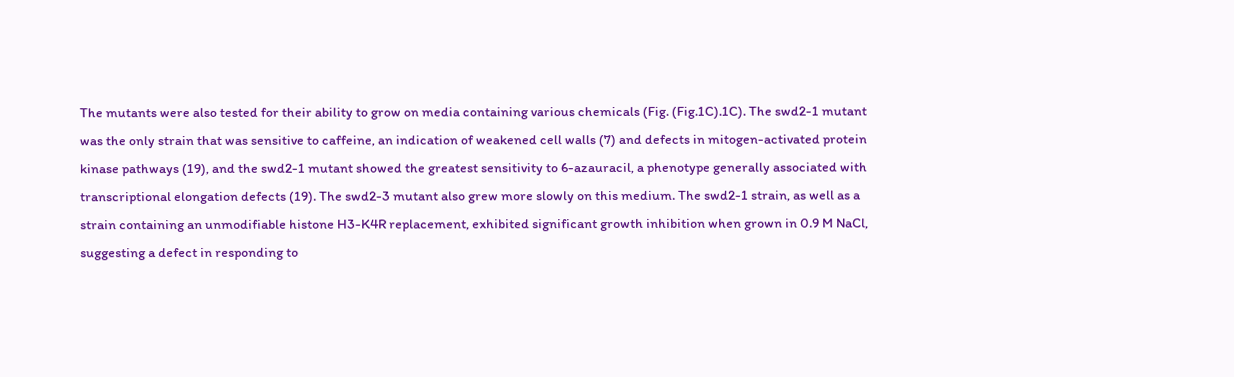The mutants were also tested for their ability to grow on media containing various chemicals (Fig. (Fig.1C).1C). The swd2-1 mutant was the only strain that was sensitive to caffeine, an indication of weakened cell walls (7) and defects in mitogen-activated protein kinase pathways (19), and the swd2-1 mutant showed the greatest sensitivity to 6-azauracil, a phenotype generally associated with transcriptional elongation defects (19). The swd2-3 mutant also grew more slowly on this medium. The swd2-1 strain, as well as a strain containing an unmodifiable histone H3-K4R replacement, exhibited significant growth inhibition when grown in 0.9 M NaCl, suggesting a defect in responding to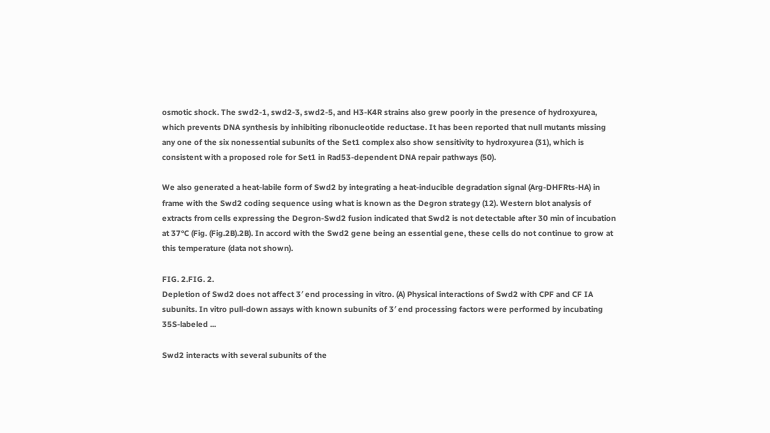osmotic shock. The swd2-1, swd2-3, swd2-5, and H3-K4R strains also grew poorly in the presence of hydroxyurea, which prevents DNA synthesis by inhibiting ribonucleotide reductase. It has been reported that null mutants missing any one of the six nonessential subunits of the Set1 complex also show sensitivity to hydroxyurea (31), which is consistent with a proposed role for Set1 in Rad53-dependent DNA repair pathways (50).

We also generated a heat-labile form of Swd2 by integrating a heat-inducible degradation signal (Arg-DHFRts-HA) in frame with the Swd2 coding sequence using what is known as the Degron strategy (12). Western blot analysis of extracts from cells expressing the Degron-Swd2 fusion indicated that Swd2 is not detectable after 30 min of incubation at 37°C (Fig. (Fig.2B).2B). In accord with the Swd2 gene being an essential gene, these cells do not continue to grow at this temperature (data not shown).

FIG. 2.FIG. 2.
Depletion of Swd2 does not affect 3′ end processing in vitro. (A) Physical interactions of Swd2 with CPF and CF IA subunits. In vitro pull-down assays with known subunits of 3′ end processing factors were performed by incubating 35S-labeled ...

Swd2 interacts with several subunits of the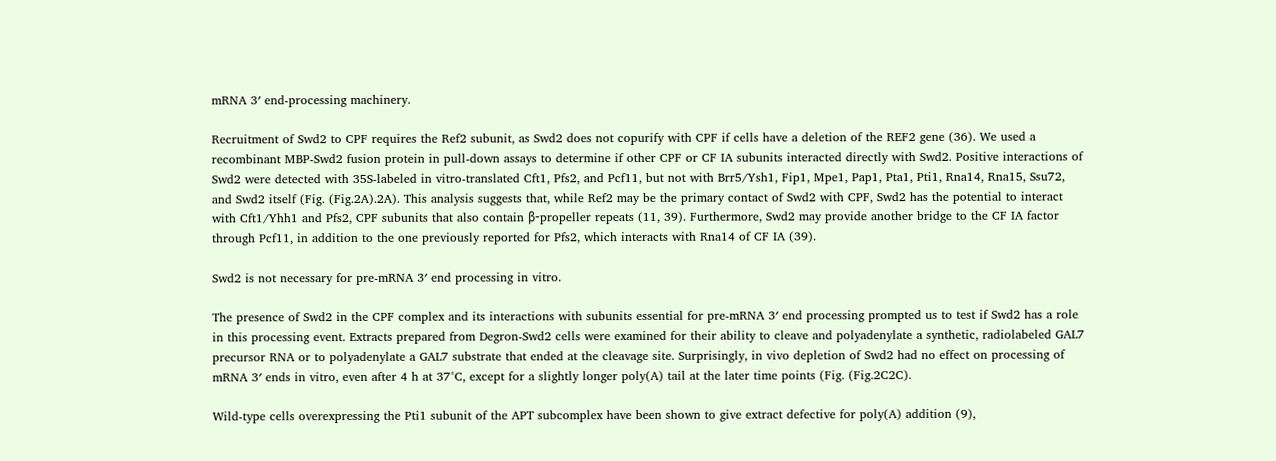mRNA 3′ end-processing machinery.

Recruitment of Swd2 to CPF requires the Ref2 subunit, as Swd2 does not copurify with CPF if cells have a deletion of the REF2 gene (36). We used a recombinant MBP-Swd2 fusion protein in pull-down assays to determine if other CPF or CF IA subunits interacted directly with Swd2. Positive interactions of Swd2 were detected with 35S-labeled in vitro-translated Cft1, Pfs2, and Pcf11, but not with Brr5/Ysh1, Fip1, Mpe1, Pap1, Pta1, Pti1, Rna14, Rna15, Ssu72, and Swd2 itself (Fig. (Fig.2A).2A). This analysis suggests that, while Ref2 may be the primary contact of Swd2 with CPF, Swd2 has the potential to interact with Cft1/Yhh1 and Pfs2, CPF subunits that also contain β-propeller repeats (11, 39). Furthermore, Swd2 may provide another bridge to the CF IA factor through Pcf11, in addition to the one previously reported for Pfs2, which interacts with Rna14 of CF IA (39).

Swd2 is not necessary for pre-mRNA 3′ end processing in vitro.

The presence of Swd2 in the CPF complex and its interactions with subunits essential for pre-mRNA 3′ end processing prompted us to test if Swd2 has a role in this processing event. Extracts prepared from Degron-Swd2 cells were examined for their ability to cleave and polyadenylate a synthetic, radiolabeled GAL7 precursor RNA or to polyadenylate a GAL7 substrate that ended at the cleavage site. Surprisingly, in vivo depletion of Swd2 had no effect on processing of mRNA 3′ ends in vitro, even after 4 h at 37°C, except for a slightly longer poly(A) tail at the later time points (Fig. (Fig.2C2C).

Wild-type cells overexpressing the Pti1 subunit of the APT subcomplex have been shown to give extract defective for poly(A) addition (9),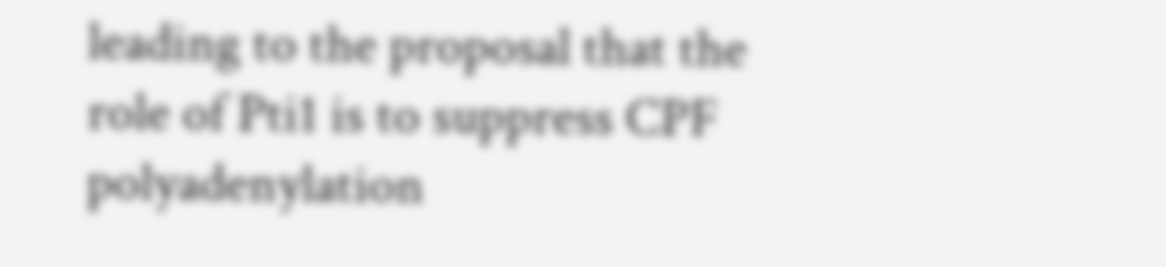leading to the proposal that the role of Pti1 is to suppress CPF polyadenylation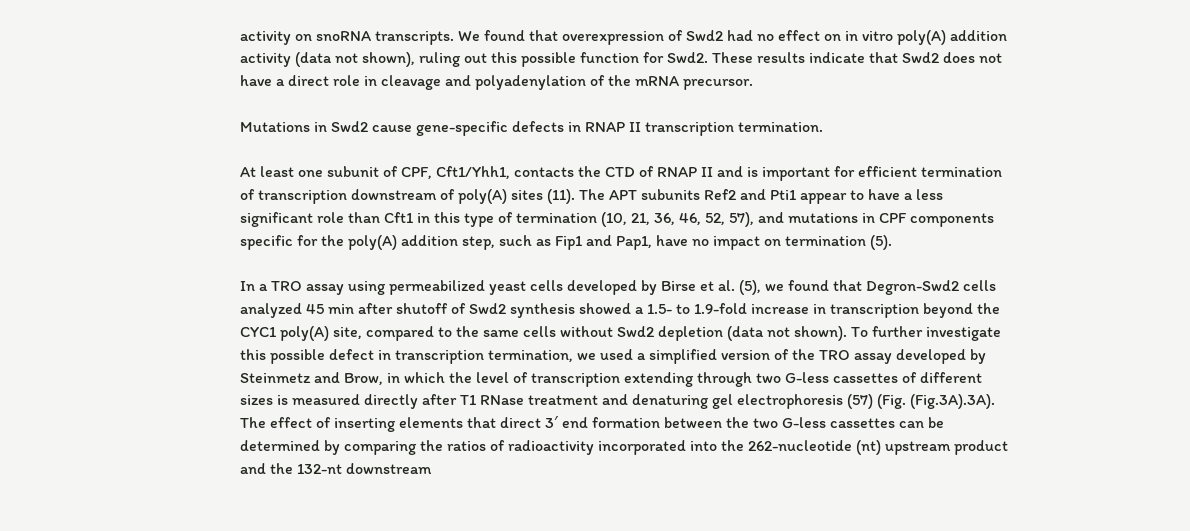activity on snoRNA transcripts. We found that overexpression of Swd2 had no effect on in vitro poly(A) addition activity (data not shown), ruling out this possible function for Swd2. These results indicate that Swd2 does not have a direct role in cleavage and polyadenylation of the mRNA precursor.

Mutations in Swd2 cause gene-specific defects in RNAP II transcription termination.

At least one subunit of CPF, Cft1/Yhh1, contacts the CTD of RNAP II and is important for efficient termination of transcription downstream of poly(A) sites (11). The APT subunits Ref2 and Pti1 appear to have a less significant role than Cft1 in this type of termination (10, 21, 36, 46, 52, 57), and mutations in CPF components specific for the poly(A) addition step, such as Fip1 and Pap1, have no impact on termination (5).

In a TRO assay using permeabilized yeast cells developed by Birse et al. (5), we found that Degron-Swd2 cells analyzed 45 min after shutoff of Swd2 synthesis showed a 1.5- to 1.9-fold increase in transcription beyond the CYC1 poly(A) site, compared to the same cells without Swd2 depletion (data not shown). To further investigate this possible defect in transcription termination, we used a simplified version of the TRO assay developed by Steinmetz and Brow, in which the level of transcription extending through two G-less cassettes of different sizes is measured directly after T1 RNase treatment and denaturing gel electrophoresis (57) (Fig. (Fig.3A).3A). The effect of inserting elements that direct 3′ end formation between the two G-less cassettes can be determined by comparing the ratios of radioactivity incorporated into the 262-nucleotide (nt) upstream product and the 132-nt downstream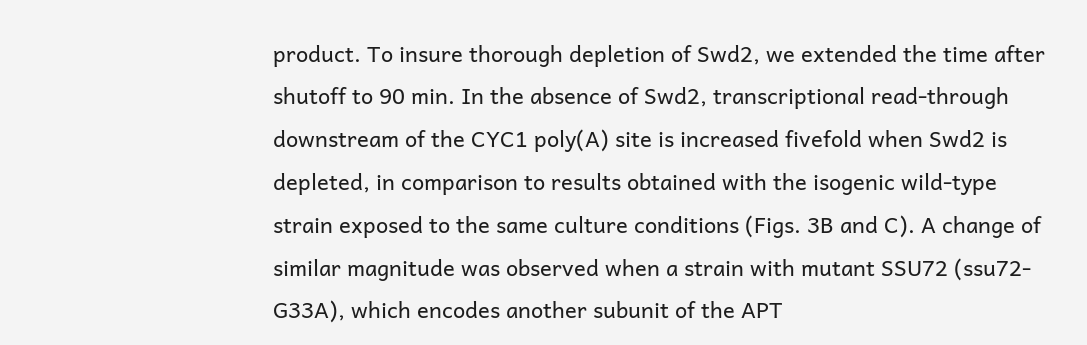product. To insure thorough depletion of Swd2, we extended the time after shutoff to 90 min. In the absence of Swd2, transcriptional read-through downstream of the CYC1 poly(A) site is increased fivefold when Swd2 is depleted, in comparison to results obtained with the isogenic wild-type strain exposed to the same culture conditions (Figs. 3B and C). A change of similar magnitude was observed when a strain with mutant SSU72 (ssu72-G33A), which encodes another subunit of the APT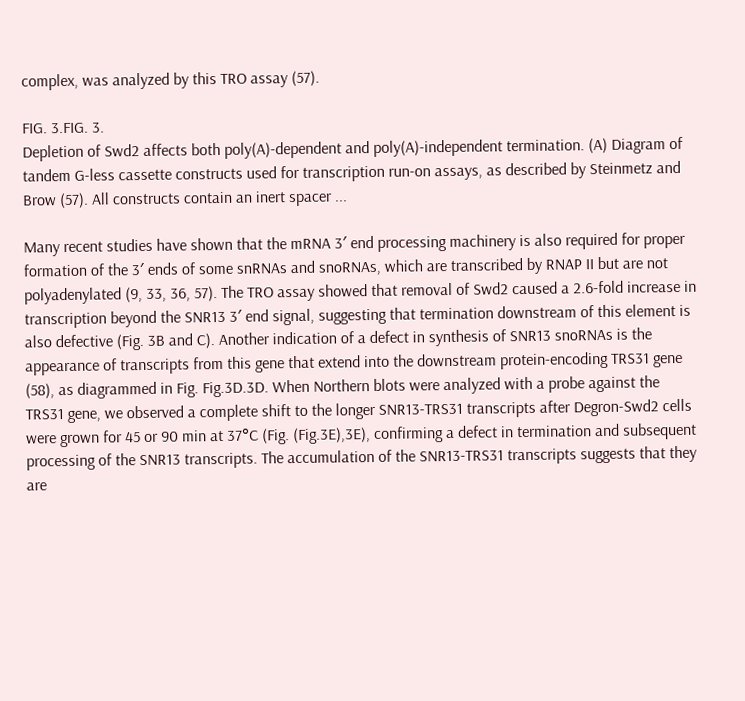complex, was analyzed by this TRO assay (57).

FIG. 3.FIG. 3.
Depletion of Swd2 affects both poly(A)-dependent and poly(A)-independent termination. (A) Diagram of tandem G-less cassette constructs used for transcription run-on assays, as described by Steinmetz and Brow (57). All constructs contain an inert spacer ...

Many recent studies have shown that the mRNA 3′ end processing machinery is also required for proper formation of the 3′ ends of some snRNAs and snoRNAs, which are transcribed by RNAP II but are not polyadenylated (9, 33, 36, 57). The TRO assay showed that removal of Swd2 caused a 2.6-fold increase in transcription beyond the SNR13 3′ end signal, suggesting that termination downstream of this element is also defective (Fig. 3B and C). Another indication of a defect in synthesis of SNR13 snoRNAs is the appearance of transcripts from this gene that extend into the downstream protein-encoding TRS31 gene (58), as diagrammed in Fig. Fig.3D.3D. When Northern blots were analyzed with a probe against the TRS31 gene, we observed a complete shift to the longer SNR13-TRS31 transcripts after Degron-Swd2 cells were grown for 45 or 90 min at 37°C (Fig. (Fig.3E),3E), confirming a defect in termination and subsequent processing of the SNR13 transcripts. The accumulation of the SNR13-TRS31 transcripts suggests that they are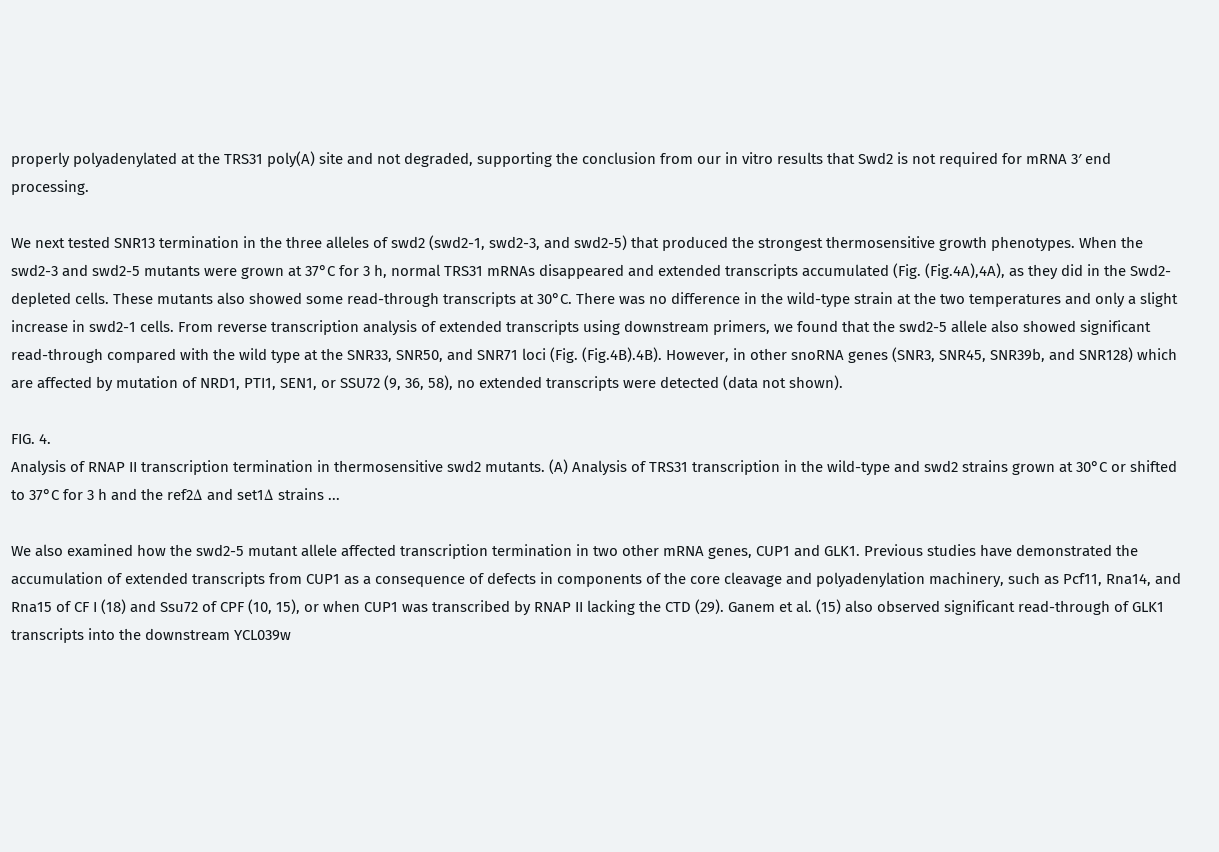properly polyadenylated at the TRS31 poly(A) site and not degraded, supporting the conclusion from our in vitro results that Swd2 is not required for mRNA 3′ end processing.

We next tested SNR13 termination in the three alleles of swd2 (swd2-1, swd2-3, and swd2-5) that produced the strongest thermosensitive growth phenotypes. When the swd2-3 and swd2-5 mutants were grown at 37°C for 3 h, normal TRS31 mRNAs disappeared and extended transcripts accumulated (Fig. (Fig.4A),4A), as they did in the Swd2-depleted cells. These mutants also showed some read-through transcripts at 30°C. There was no difference in the wild-type strain at the two temperatures and only a slight increase in swd2-1 cells. From reverse transcription analysis of extended transcripts using downstream primers, we found that the swd2-5 allele also showed significant read-through compared with the wild type at the SNR33, SNR50, and SNR71 loci (Fig. (Fig.4B).4B). However, in other snoRNA genes (SNR3, SNR45, SNR39b, and SNR128) which are affected by mutation of NRD1, PTI1, SEN1, or SSU72 (9, 36, 58), no extended transcripts were detected (data not shown).

FIG. 4.
Analysis of RNAP II transcription termination in thermosensitive swd2 mutants. (A) Analysis of TRS31 transcription in the wild-type and swd2 strains grown at 30°C or shifted to 37°C for 3 h and the ref2Δ and set1Δ strains ...

We also examined how the swd2-5 mutant allele affected transcription termination in two other mRNA genes, CUP1 and GLK1. Previous studies have demonstrated the accumulation of extended transcripts from CUP1 as a consequence of defects in components of the core cleavage and polyadenylation machinery, such as Pcf11, Rna14, and Rna15 of CF I (18) and Ssu72 of CPF (10, 15), or when CUP1 was transcribed by RNAP II lacking the CTD (29). Ganem et al. (15) also observed significant read-through of GLK1 transcripts into the downstream YCL039w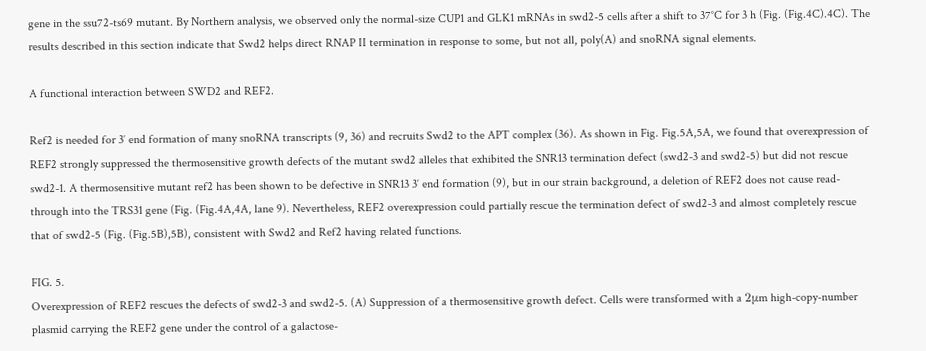gene in the ssu72-ts69 mutant. By Northern analysis, we observed only the normal-size CUP1 and GLK1 mRNAs in swd2-5 cells after a shift to 37°C for 3 h (Fig. (Fig.4C).4C). The results described in this section indicate that Swd2 helps direct RNAP II termination in response to some, but not all, poly(A) and snoRNA signal elements.

A functional interaction between SWD2 and REF2.

Ref2 is needed for 3′ end formation of many snoRNA transcripts (9, 36) and recruits Swd2 to the APT complex (36). As shown in Fig. Fig.5A,5A, we found that overexpression of REF2 strongly suppressed the thermosensitive growth defects of the mutant swd2 alleles that exhibited the SNR13 termination defect (swd2-3 and swd2-5) but did not rescue swd2-1. A thermosensitive mutant ref2 has been shown to be defective in SNR13 3′ end formation (9), but in our strain background, a deletion of REF2 does not cause read-through into the TRS31 gene (Fig. (Fig.4A,4A, lane 9). Nevertheless, REF2 overexpression could partially rescue the termination defect of swd2-3 and almost completely rescue that of swd2-5 (Fig. (Fig.5B),5B), consistent with Swd2 and Ref2 having related functions.

FIG. 5.
Overexpression of REF2 rescues the defects of swd2-3 and swd2-5. (A) Suppression of a thermosensitive growth defect. Cells were transformed with a 2μm high-copy-number plasmid carrying the REF2 gene under the control of a galactose-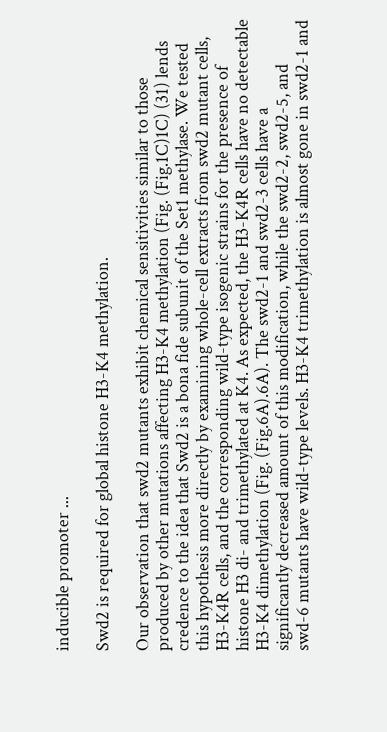inducible promoter ...

Swd2 is required for global histone H3-K4 methylation.

Our observation that swd2 mutants exhibit chemical sensitivities similar to those produced by other mutations affecting H3-K4 methylation (Fig. (Fig.1C)1C) (31) lends credence to the idea that Swd2 is a bona fide subunit of the Set1 methylase. We tested this hypothesis more directly by examining whole-cell extracts from swd2 mutant cells, H3-K4R cells, and the corresponding wild-type isogenic strains for the presence of histone H3 di- and trimethylated at K4. As expected, the H3-K4R cells have no detectable H3-K4 dimethylation (Fig. (Fig.6A).6A). The swd2-1 and swd2-3 cells have a significantly decreased amount of this modification, while the swd2-2, swd2-5, and swd-6 mutants have wild-type levels. H3-K4 trimethylation is almost gone in swd2-1 and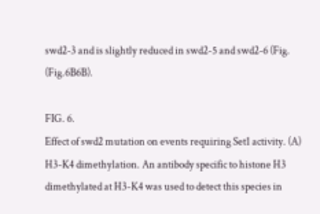swd2-3 and is slightly reduced in swd2-5 and swd2-6 (Fig. (Fig.6B6B).

FIG. 6.
Effect of swd2 mutation on events requiring Set1 activity. (A) H3-K4 dimethylation. An antibody specific to histone H3 dimethylated at H3-K4 was used to detect this species in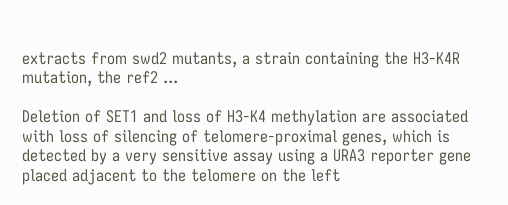extracts from swd2 mutants, a strain containing the H3-K4R mutation, the ref2 ...

Deletion of SET1 and loss of H3-K4 methylation are associated with loss of silencing of telomere-proximal genes, which is detected by a very sensitive assay using a URA3 reporter gene placed adjacent to the telomere on the left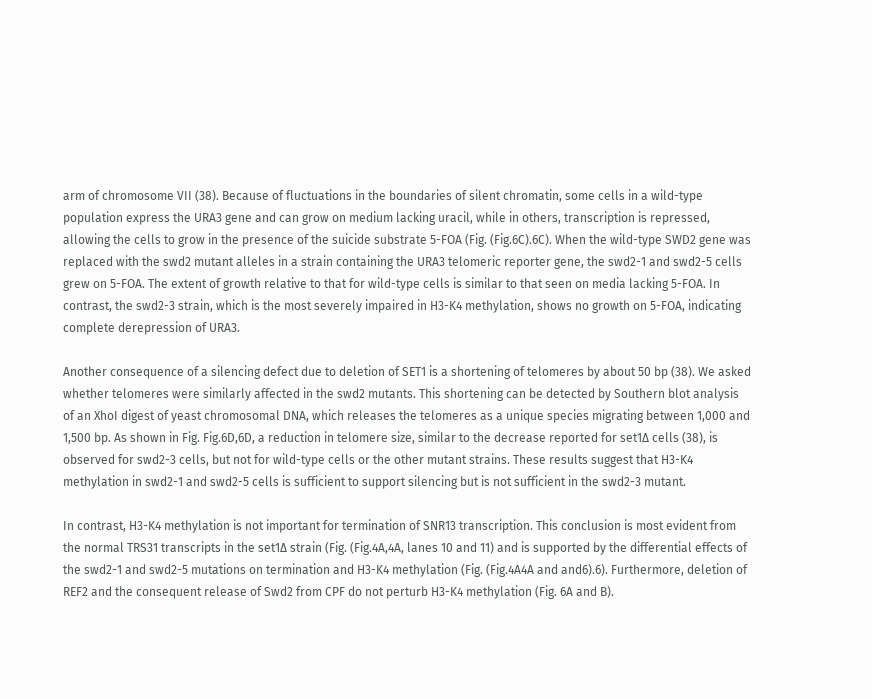arm of chromosome VII (38). Because of fluctuations in the boundaries of silent chromatin, some cells in a wild-type population express the URA3 gene and can grow on medium lacking uracil, while in others, transcription is repressed, allowing the cells to grow in the presence of the suicide substrate 5-FOA (Fig. (Fig.6C).6C). When the wild-type SWD2 gene was replaced with the swd2 mutant alleles in a strain containing the URA3 telomeric reporter gene, the swd2-1 and swd2-5 cells grew on 5-FOA. The extent of growth relative to that for wild-type cells is similar to that seen on media lacking 5-FOA. In contrast, the swd2-3 strain, which is the most severely impaired in H3-K4 methylation, shows no growth on 5-FOA, indicating complete derepression of URA3.

Another consequence of a silencing defect due to deletion of SET1 is a shortening of telomeres by about 50 bp (38). We asked whether telomeres were similarly affected in the swd2 mutants. This shortening can be detected by Southern blot analysis of an XhoI digest of yeast chromosomal DNA, which releases the telomeres as a unique species migrating between 1,000 and 1,500 bp. As shown in Fig. Fig.6D,6D, a reduction in telomere size, similar to the decrease reported for set1Δ cells (38), is observed for swd2-3 cells, but not for wild-type cells or the other mutant strains. These results suggest that H3-K4 methylation in swd2-1 and swd2-5 cells is sufficient to support silencing but is not sufficient in the swd2-3 mutant.

In contrast, H3-K4 methylation is not important for termination of SNR13 transcription. This conclusion is most evident from the normal TRS31 transcripts in the set1Δ strain (Fig. (Fig.4A,4A, lanes 10 and 11) and is supported by the differential effects of the swd2-1 and swd2-5 mutations on termination and H3-K4 methylation (Fig. (Fig.4A4A and and6).6). Furthermore, deletion of REF2 and the consequent release of Swd2 from CPF do not perturb H3-K4 methylation (Fig. 6A and B).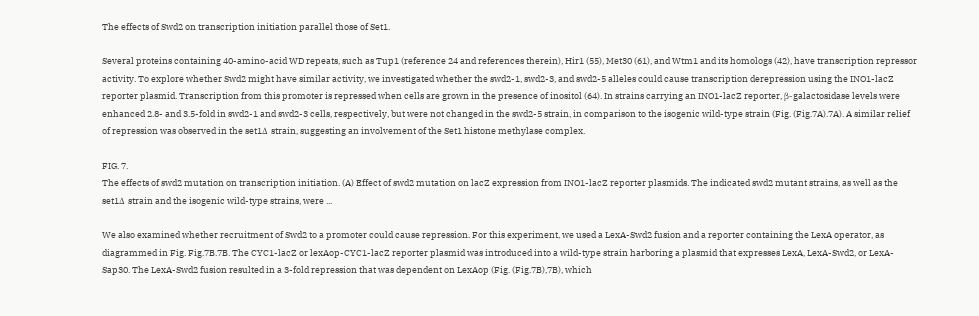The effects of Swd2 on transcription initiation parallel those of Set1.

Several proteins containing 40-amino-acid WD repeats, such as Tup1 (reference 24 and references therein), Hir1 (55), Met30 (61), and Wtm1 and its homologs (42), have transcription repressor activity. To explore whether Swd2 might have similar activity, we investigated whether the swd2-1, swd2-3, and swd2-5 alleles could cause transcription derepression using the INO1-lacZ reporter plasmid. Transcription from this promoter is repressed when cells are grown in the presence of inositol (64). In strains carrying an INO1-lacZ reporter, β-galactosidase levels were enhanced 2.8- and 3.5-fold in swd2-1 and swd2-3 cells, respectively, but were not changed in the swd2-5 strain, in comparison to the isogenic wild-type strain (Fig. (Fig.7A).7A). A similar relief of repression was observed in the set1Δ strain, suggesting an involvement of the Set1 histone methylase complex.

FIG. 7.
The effects of swd2 mutation on transcription initiation. (A) Effect of swd2 mutation on lacZ expression from INO1-lacZ reporter plasmids. The indicated swd2 mutant strains, as well as the set1Δ strain and the isogenic wild-type strains, were ...

We also examined whether recruitment of Swd2 to a promoter could cause repression. For this experiment, we used a LexA-Swd2 fusion and a reporter containing the LexA operator, as diagrammed in Fig. Fig.7B.7B. The CYC1-lacZ or lexAop-CYC1-lacZ reporter plasmid was introduced into a wild-type strain harboring a plasmid that expresses LexA, LexA-Swd2, or LexA-Sap30. The LexA-Swd2 fusion resulted in a 3-fold repression that was dependent on LexAop (Fig. (Fig.7B),7B), which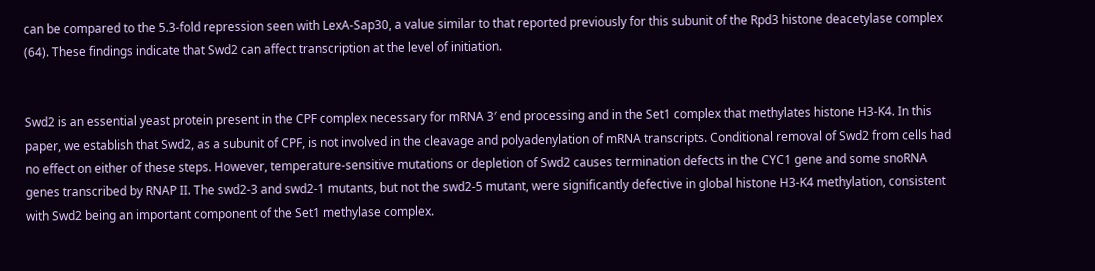can be compared to the 5.3-fold repression seen with LexA-Sap30, a value similar to that reported previously for this subunit of the Rpd3 histone deacetylase complex (64). These findings indicate that Swd2 can affect transcription at the level of initiation.


Swd2 is an essential yeast protein present in the CPF complex necessary for mRNA 3′ end processing and in the Set1 complex that methylates histone H3-K4. In this paper, we establish that Swd2, as a subunit of CPF, is not involved in the cleavage and polyadenylation of mRNA transcripts. Conditional removal of Swd2 from cells had no effect on either of these steps. However, temperature-sensitive mutations or depletion of Swd2 causes termination defects in the CYC1 gene and some snoRNA genes transcribed by RNAP II. The swd2-3 and swd2-1 mutants, but not the swd2-5 mutant, were significantly defective in global histone H3-K4 methylation, consistent with Swd2 being an important component of the Set1 methylase complex.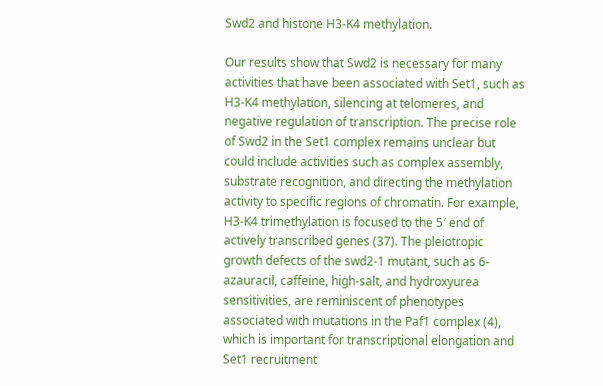Swd2 and histone H3-K4 methylation.

Our results show that Swd2 is necessary for many activities that have been associated with Set1, such as H3-K4 methylation, silencing at telomeres, and negative regulation of transcription. The precise role of Swd2 in the Set1 complex remains unclear but could include activities such as complex assembly, substrate recognition, and directing the methylation activity to specific regions of chromatin. For example, H3-K4 trimethylation is focused to the 5′ end of actively transcribed genes (37). The pleiotropic growth defects of the swd2-1 mutant, such as 6-azauracil, caffeine, high-salt, and hydroxyurea sensitivities, are reminiscent of phenotypes associated with mutations in the Paf1 complex (4), which is important for transcriptional elongation and Set1 recruitment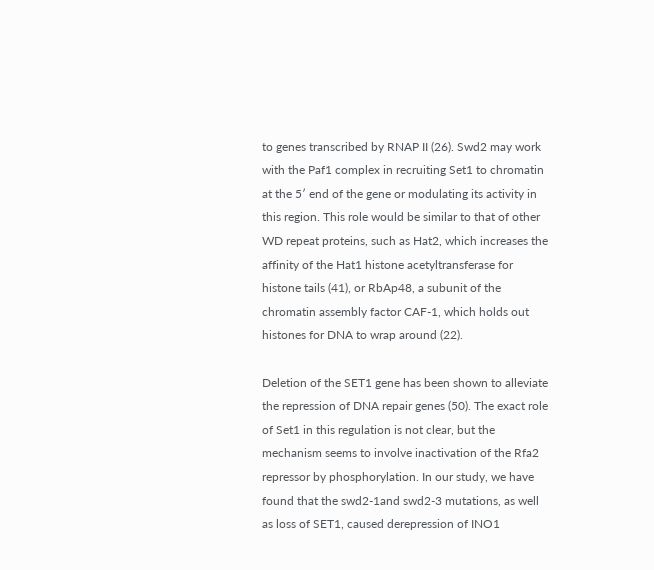to genes transcribed by RNAP II (26). Swd2 may work with the Paf1 complex in recruiting Set1 to chromatin at the 5′ end of the gene or modulating its activity in this region. This role would be similar to that of other WD repeat proteins, such as Hat2, which increases the affinity of the Hat1 histone acetyltransferase for histone tails (41), or RbAp48, a subunit of the chromatin assembly factor CAF-1, which holds out histones for DNA to wrap around (22).

Deletion of the SET1 gene has been shown to alleviate the repression of DNA repair genes (50). The exact role of Set1 in this regulation is not clear, but the mechanism seems to involve inactivation of the Rfa2 repressor by phosphorylation. In our study, we have found that the swd2-1and swd2-3 mutations, as well as loss of SET1, caused derepression of INO1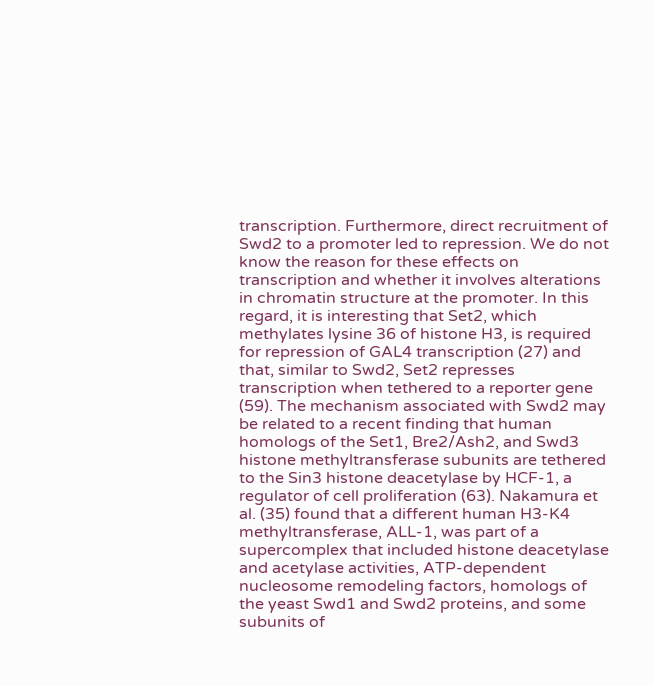transcription. Furthermore, direct recruitment of Swd2 to a promoter led to repression. We do not know the reason for these effects on transcription and whether it involves alterations in chromatin structure at the promoter. In this regard, it is interesting that Set2, which methylates lysine 36 of histone H3, is required for repression of GAL4 transcription (27) and that, similar to Swd2, Set2 represses transcription when tethered to a reporter gene (59). The mechanism associated with Swd2 may be related to a recent finding that human homologs of the Set1, Bre2/Ash2, and Swd3 histone methyltransferase subunits are tethered to the Sin3 histone deacetylase by HCF-1, a regulator of cell proliferation (63). Nakamura et al. (35) found that a different human H3-K4 methyltransferase, ALL-1, was part of a supercomplex that included histone deacetylase and acetylase activities, ATP-dependent nucleosome remodeling factors, homologs of the yeast Swd1 and Swd2 proteins, and some subunits of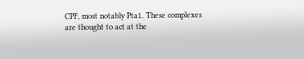CPF, most notably Pta1. These complexes are thought to act at the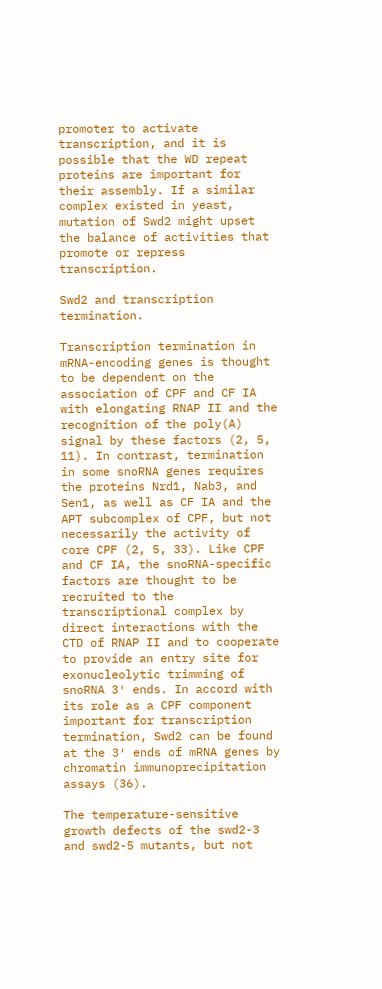promoter to activate transcription, and it is possible that the WD repeat proteins are important for their assembly. If a similar complex existed in yeast, mutation of Swd2 might upset the balance of activities that promote or repress transcription.

Swd2 and transcription termination.

Transcription termination in mRNA-encoding genes is thought to be dependent on the association of CPF and CF IA with elongating RNAP II and the recognition of the poly(A) signal by these factors (2, 5, 11). In contrast, termination in some snoRNA genes requires the proteins Nrd1, Nab3, and Sen1, as well as CF IA and the APT subcomplex of CPF, but not necessarily the activity of core CPF (2, 5, 33). Like CPF and CF IA, the snoRNA-specific factors are thought to be recruited to the transcriptional complex by direct interactions with the CTD of RNAP II and to cooperate to provide an entry site for exonucleolytic trimming of snoRNA 3′ ends. In accord with its role as a CPF component important for transcription termination, Swd2 can be found at the 3′ ends of mRNA genes by chromatin immunoprecipitation assays (36).

The temperature-sensitive growth defects of the swd2-3 and swd2-5 mutants, but not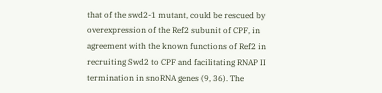that of the swd2-1 mutant, could be rescued by overexpression of the Ref2 subunit of CPF, in agreement with the known functions of Ref2 in recruiting Swd2 to CPF and facilitating RNAP II termination in snoRNA genes (9, 36). The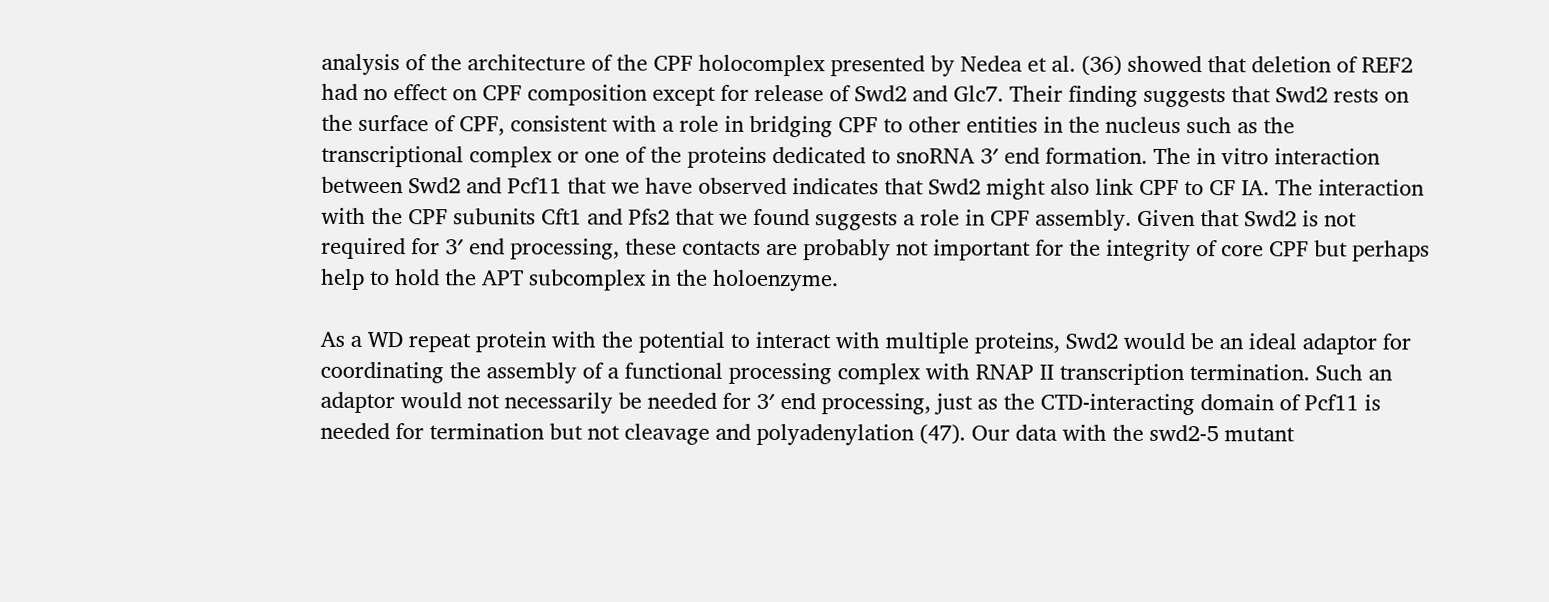analysis of the architecture of the CPF holocomplex presented by Nedea et al. (36) showed that deletion of REF2 had no effect on CPF composition except for release of Swd2 and Glc7. Their finding suggests that Swd2 rests on the surface of CPF, consistent with a role in bridging CPF to other entities in the nucleus such as the transcriptional complex or one of the proteins dedicated to snoRNA 3′ end formation. The in vitro interaction between Swd2 and Pcf11 that we have observed indicates that Swd2 might also link CPF to CF IA. The interaction with the CPF subunits Cft1 and Pfs2 that we found suggests a role in CPF assembly. Given that Swd2 is not required for 3′ end processing, these contacts are probably not important for the integrity of core CPF but perhaps help to hold the APT subcomplex in the holoenzyme.

As a WD repeat protein with the potential to interact with multiple proteins, Swd2 would be an ideal adaptor for coordinating the assembly of a functional processing complex with RNAP II transcription termination. Such an adaptor would not necessarily be needed for 3′ end processing, just as the CTD-interacting domain of Pcf11 is needed for termination but not cleavage and polyadenylation (47). Our data with the swd2-5 mutant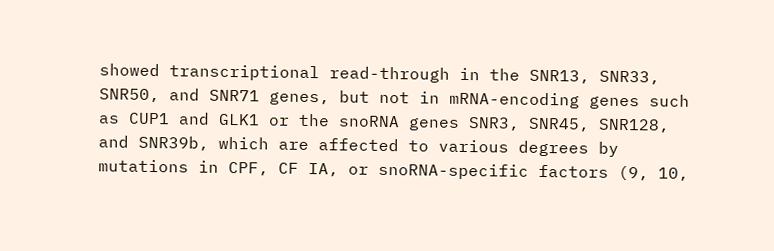showed transcriptional read-through in the SNR13, SNR33, SNR50, and SNR71 genes, but not in mRNA-encoding genes such as CUP1 and GLK1 or the snoRNA genes SNR3, SNR45, SNR128, and SNR39b, which are affected to various degrees by mutations in CPF, CF IA, or snoRNA-specific factors (9, 10,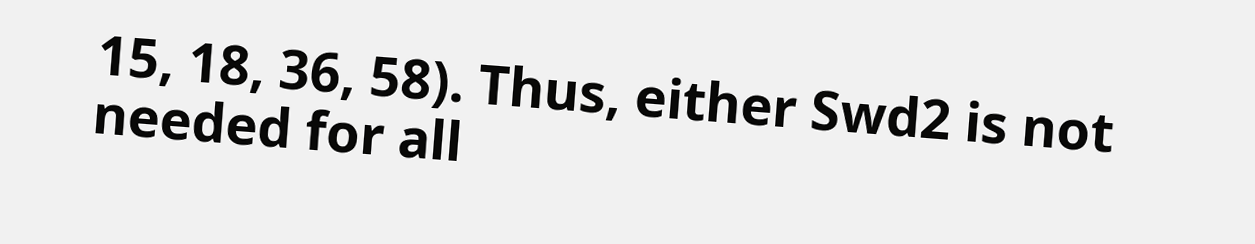15, 18, 36, 58). Thus, either Swd2 is not needed for all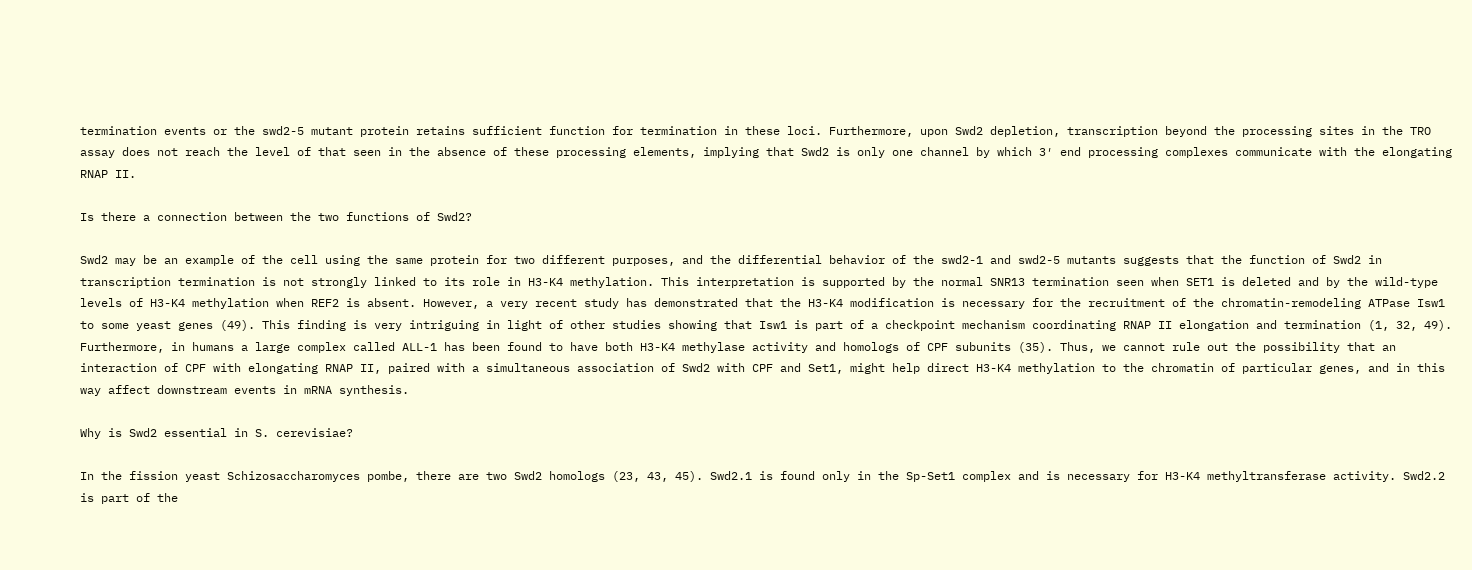termination events or the swd2-5 mutant protein retains sufficient function for termination in these loci. Furthermore, upon Swd2 depletion, transcription beyond the processing sites in the TRO assay does not reach the level of that seen in the absence of these processing elements, implying that Swd2 is only one channel by which 3′ end processing complexes communicate with the elongating RNAP II.

Is there a connection between the two functions of Swd2?

Swd2 may be an example of the cell using the same protein for two different purposes, and the differential behavior of the swd2-1 and swd2-5 mutants suggests that the function of Swd2 in transcription termination is not strongly linked to its role in H3-K4 methylation. This interpretation is supported by the normal SNR13 termination seen when SET1 is deleted and by the wild-type levels of H3-K4 methylation when REF2 is absent. However, a very recent study has demonstrated that the H3-K4 modification is necessary for the recruitment of the chromatin-remodeling ATPase Isw1 to some yeast genes (49). This finding is very intriguing in light of other studies showing that Isw1 is part of a checkpoint mechanism coordinating RNAP II elongation and termination (1, 32, 49). Furthermore, in humans a large complex called ALL-1 has been found to have both H3-K4 methylase activity and homologs of CPF subunits (35). Thus, we cannot rule out the possibility that an interaction of CPF with elongating RNAP II, paired with a simultaneous association of Swd2 with CPF and Set1, might help direct H3-K4 methylation to the chromatin of particular genes, and in this way affect downstream events in mRNA synthesis.

Why is Swd2 essential in S. cerevisiae?

In the fission yeast Schizosaccharomyces pombe, there are two Swd2 homologs (23, 43, 45). Swd2.1 is found only in the Sp-Set1 complex and is necessary for H3-K4 methyltransferase activity. Swd2.2 is part of the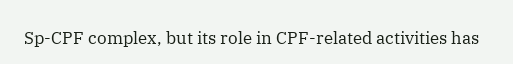Sp-CPF complex, but its role in CPF-related activities has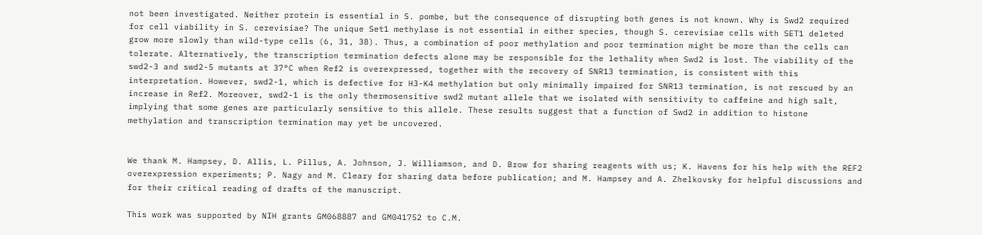not been investigated. Neither protein is essential in S. pombe, but the consequence of disrupting both genes is not known. Why is Swd2 required for cell viability in S. cerevisiae? The unique Set1 methylase is not essential in either species, though S. cerevisiae cells with SET1 deleted grow more slowly than wild-type cells (6, 31, 38). Thus, a combination of poor methylation and poor termination might be more than the cells can tolerate. Alternatively, the transcription termination defects alone may be responsible for the lethality when Swd2 is lost. The viability of the swd2-3 and swd2-5 mutants at 37°C when Ref2 is overexpressed, together with the recovery of SNR13 termination, is consistent with this interpretation. However, swd2-1, which is defective for H3-K4 methylation but only minimally impaired for SNR13 termination, is not rescued by an increase in Ref2. Moreover, swd2-1 is the only thermosensitive swd2 mutant allele that we isolated with sensitivity to caffeine and high salt, implying that some genes are particularly sensitive to this allele. These results suggest that a function of Swd2 in addition to histone methylation and transcription termination may yet be uncovered.


We thank M. Hampsey, D. Allis, L. Pillus, A. Johnson, J. Williamson, and D. Brow for sharing reagents with us; K. Havens for his help with the REF2 overexpression experiments; P. Nagy and M. Cleary for sharing data before publication; and M. Hampsey and A. Zhelkovsky for helpful discussions and for their critical reading of drafts of the manuscript.

This work was supported by NIH grants GM068887 and GM041752 to C.M.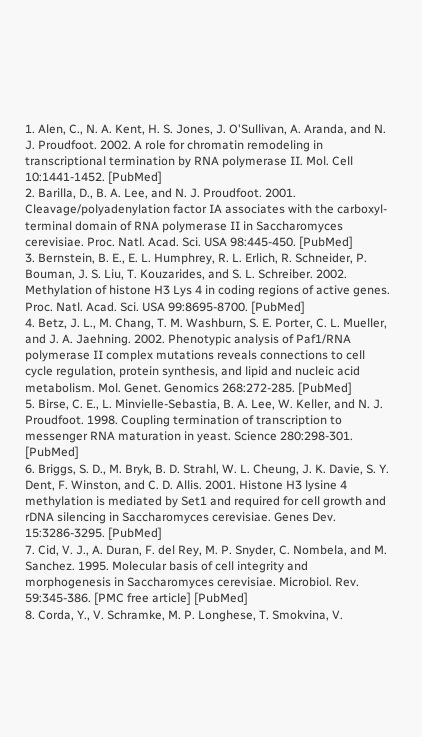1. Alen, C., N. A. Kent, H. S. Jones, J. O'Sullivan, A. Aranda, and N. J. Proudfoot. 2002. A role for chromatin remodeling in transcriptional termination by RNA polymerase II. Mol. Cell 10:1441-1452. [PubMed]
2. Barilla, D., B. A. Lee, and N. J. Proudfoot. 2001. Cleavage/polyadenylation factor IA associates with the carboxyl-terminal domain of RNA polymerase II in Saccharomyces cerevisiae. Proc. Natl. Acad. Sci. USA 98:445-450. [PubMed]
3. Bernstein, B. E., E. L. Humphrey, R. L. Erlich, R. Schneider, P. Bouman, J. S. Liu, T. Kouzarides, and S. L. Schreiber. 2002. Methylation of histone H3 Lys 4 in coding regions of active genes. Proc. Natl. Acad. Sci. USA 99:8695-8700. [PubMed]
4. Betz, J. L., M. Chang, T. M. Washburn, S. E. Porter, C. L. Mueller, and J. A. Jaehning. 2002. Phenotypic analysis of Paf1/RNA polymerase II complex mutations reveals connections to cell cycle regulation, protein synthesis, and lipid and nucleic acid metabolism. Mol. Genet. Genomics 268:272-285. [PubMed]
5. Birse, C. E., L. Minvielle-Sebastia, B. A. Lee, W. Keller, and N. J. Proudfoot. 1998. Coupling termination of transcription to messenger RNA maturation in yeast. Science 280:298-301. [PubMed]
6. Briggs, S. D., M. Bryk, B. D. Strahl, W. L. Cheung, J. K. Davie, S. Y. Dent, F. Winston, and C. D. Allis. 2001. Histone H3 lysine 4 methylation is mediated by Set1 and required for cell growth and rDNA silencing in Saccharomyces cerevisiae. Genes Dev. 15:3286-3295. [PubMed]
7. Cid, V. J., A. Duran, F. del Rey, M. P. Snyder, C. Nombela, and M. Sanchez. 1995. Molecular basis of cell integrity and morphogenesis in Saccharomyces cerevisiae. Microbiol. Rev. 59:345-386. [PMC free article] [PubMed]
8. Corda, Y., V. Schramke, M. P. Longhese, T. Smokvina, V.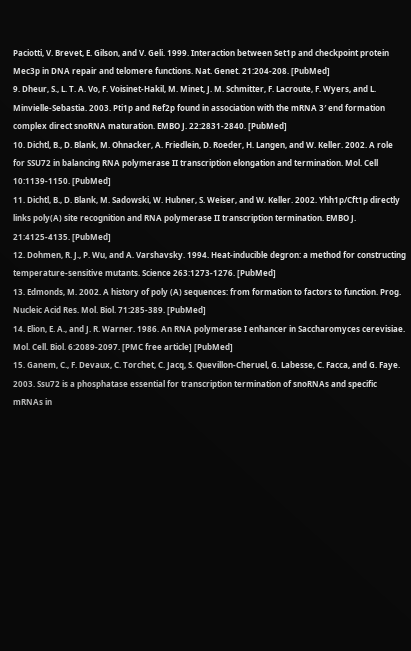Paciotti, V. Brevet, E. Gilson, and V. Geli. 1999. Interaction between Set1p and checkpoint protein Mec3p in DNA repair and telomere functions. Nat. Genet. 21:204-208. [PubMed]
9. Dheur, S., L. T. A. Vo, F. Voisinet-Hakil, M. Minet, J. M. Schmitter, F. Lacroute, F. Wyers, and L. Minvielle-Sebastia. 2003. Pti1p and Ref2p found in association with the mRNA 3′ end formation complex direct snoRNA maturation. EMBO J. 22:2831-2840. [PubMed]
10. Dichtl, B., D. Blank, M. Ohnacker, A. Friedlein, D. Roeder, H. Langen, and W. Keller. 2002. A role for SSU72 in balancing RNA polymerase II transcription elongation and termination. Mol. Cell 10:1139-1150. [PubMed]
11. Dichtl, B., D. Blank, M. Sadowski, W. Hubner, S. Weiser, and W. Keller. 2002. Yhh1p/Cft1p directly links poly(A) site recognition and RNA polymerase II transcription termination. EMBO J. 21:4125-4135. [PubMed]
12. Dohmen, R. J., P. Wu, and A. Varshavsky. 1994. Heat-inducible degron: a method for constructing temperature-sensitive mutants. Science 263:1273-1276. [PubMed]
13. Edmonds, M. 2002. A history of poly (A) sequences: from formation to factors to function. Prog. Nucleic Acid Res. Mol. Biol. 71:285-389. [PubMed]
14. Elion, E. A., and J. R. Warner. 1986. An RNA polymerase I enhancer in Saccharomyces cerevisiae. Mol. Cell. Biol. 6:2089-2097. [PMC free article] [PubMed]
15. Ganem, C., F. Devaux, C. Torchet, C. Jacq, S. Quevillon-Cheruel, G. Labesse, C. Facca, and G. Faye. 2003. Ssu72 is a phosphatase essential for transcription termination of snoRNAs and specific mRNAs in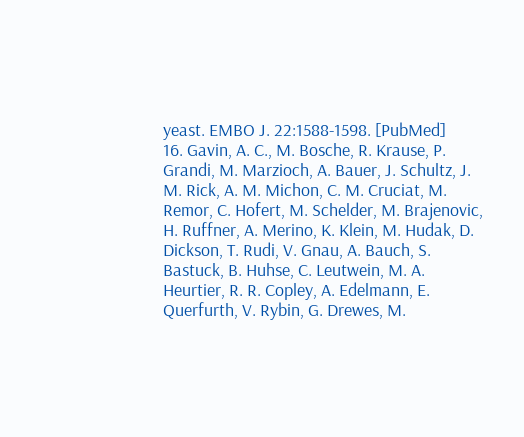yeast. EMBO J. 22:1588-1598. [PubMed]
16. Gavin, A. C., M. Bosche, R. Krause, P. Grandi, M. Marzioch, A. Bauer, J. Schultz, J. M. Rick, A. M. Michon, C. M. Cruciat, M. Remor, C. Hofert, M. Schelder, M. Brajenovic, H. Ruffner, A. Merino, K. Klein, M. Hudak, D. Dickson, T. Rudi, V. Gnau, A. Bauch, S. Bastuck, B. Huhse, C. Leutwein, M. A. Heurtier, R. R. Copley, A. Edelmann, E. Querfurth, V. Rybin, G. Drewes, M.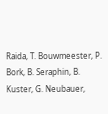Raida, T. Bouwmeester, P. Bork, B. Seraphin, B. Kuster, G. Neubauer,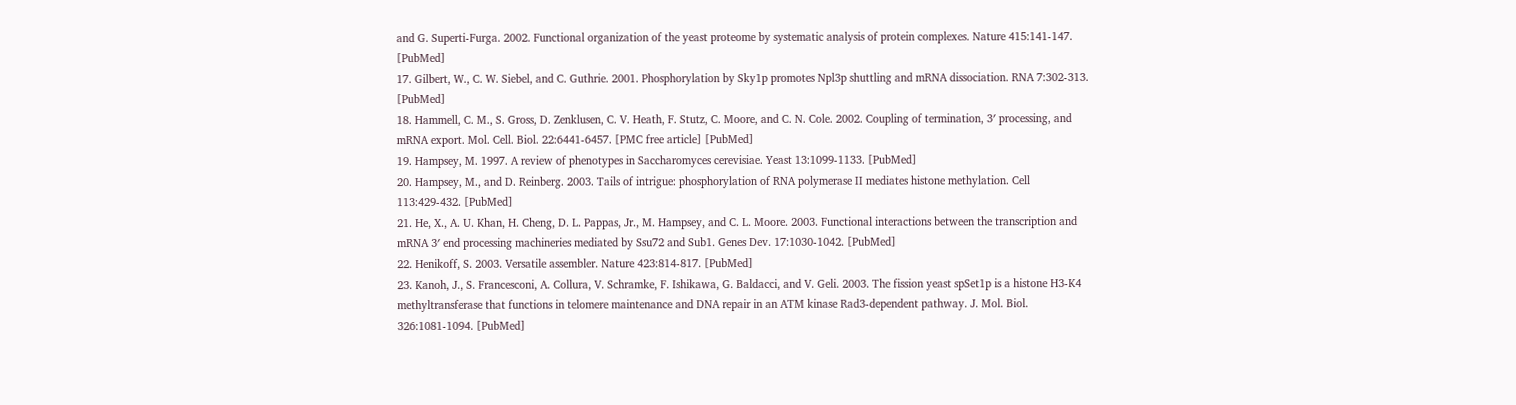and G. Superti-Furga. 2002. Functional organization of the yeast proteome by systematic analysis of protein complexes. Nature 415:141-147. [PubMed]
17. Gilbert, W., C. W. Siebel, and C. Guthrie. 2001. Phosphorylation by Sky1p promotes Npl3p shuttling and mRNA dissociation. RNA 7:302-313. [PubMed]
18. Hammell, C. M., S. Gross, D. Zenklusen, C. V. Heath, F. Stutz, C. Moore, and C. N. Cole. 2002. Coupling of termination, 3′ processing, and mRNA export. Mol. Cell. Biol. 22:6441-6457. [PMC free article] [PubMed]
19. Hampsey, M. 1997. A review of phenotypes in Saccharomyces cerevisiae. Yeast 13:1099-1133. [PubMed]
20. Hampsey, M., and D. Reinberg. 2003. Tails of intrigue: phosphorylation of RNA polymerase II mediates histone methylation. Cell 113:429-432. [PubMed]
21. He, X., A. U. Khan, H. Cheng, D. L. Pappas, Jr., M. Hampsey, and C. L. Moore. 2003. Functional interactions between the transcription and mRNA 3′ end processing machineries mediated by Ssu72 and Sub1. Genes Dev. 17:1030-1042. [PubMed]
22. Henikoff, S. 2003. Versatile assembler. Nature 423:814-817. [PubMed]
23. Kanoh, J., S. Francesconi, A. Collura, V. Schramke, F. Ishikawa, G. Baldacci, and V. Geli. 2003. The fission yeast spSet1p is a histone H3-K4 methyltransferase that functions in telomere maintenance and DNA repair in an ATM kinase Rad3-dependent pathway. J. Mol. Biol. 326:1081-1094. [PubMed]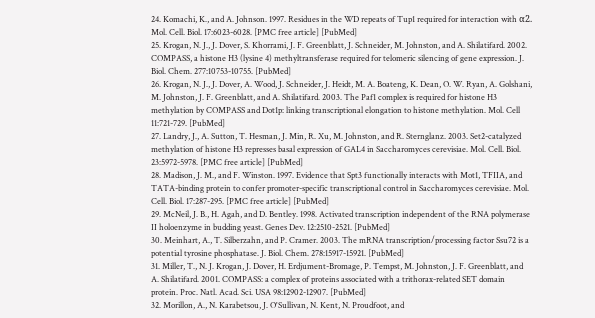24. Komachi, K., and A. Johnson. 1997. Residues in the WD repeats of Tup1 required for interaction with α2. Mol. Cell. Biol. 17:6023-6028. [PMC free article] [PubMed]
25. Krogan, N. J., J. Dover, S. Khorrami, J. F. Greenblatt, J. Schneider, M. Johnston, and A. Shilatifard. 2002. COMPASS, a histone H3 (lysine 4) methyltransferase required for telomeric silencing of gene expression. J. Biol. Chem. 277:10753-10755. [PubMed]
26. Krogan, N. J., J. Dover, A. Wood, J. Schneider, J. Heidt, M. A. Boateng, K. Dean, O. W. Ryan, A. Golshani, M. Johnston, J. F. Greenblatt, and A. Shilatifard. 2003. The Paf1 complex is required for histone H3 methylation by COMPASS and Dot1p: linking transcriptional elongation to histone methylation. Mol. Cell 11:721-729. [PubMed]
27. Landry, J., A. Sutton, T. Hesman, J. Min, R. Xu, M. Johnston, and R. Sternglanz. 2003. Set2-catalyzed methylation of histone H3 represses basal expression of GAL4 in Saccharomyces cerevisiae. Mol. Cell. Biol. 23:5972-5978. [PMC free article] [PubMed]
28. Madison, J. M., and F. Winston. 1997. Evidence that Spt3 functionally interacts with Mot1, TFIIA, and TATA-binding protein to confer promoter-specific transcriptional control in Saccharomyces cerevisiae. Mol. Cell. Biol. 17:287-295. [PMC free article] [PubMed]
29. McNeil, J. B., H. Agah, and D. Bentley. 1998. Activated transcription independent of the RNA polymerase II holoenzyme in budding yeast. Genes Dev. 12:2510-2521. [PubMed]
30. Meinhart, A., T. Silberzahn, and P. Cramer. 2003. The mRNA transcription/processing factor Ssu72 is a potential tyrosine phosphatase. J. Biol. Chem. 278:15917-15921. [PubMed]
31. Miller, T., N. J. Krogan, J. Dover, H. Erdjument-Bromage, P. Tempst, M. Johnston, J. F. Greenblatt, and A. Shilatifard. 2001. COMPASS: a complex of proteins associated with a trithorax-related SET domain protein. Proc. Natl. Acad. Sci. USA 98:12902-12907. [PubMed]
32. Morillon, A., N. Karabetsou, J. O'Sullivan, N. Kent, N. Proudfoot, and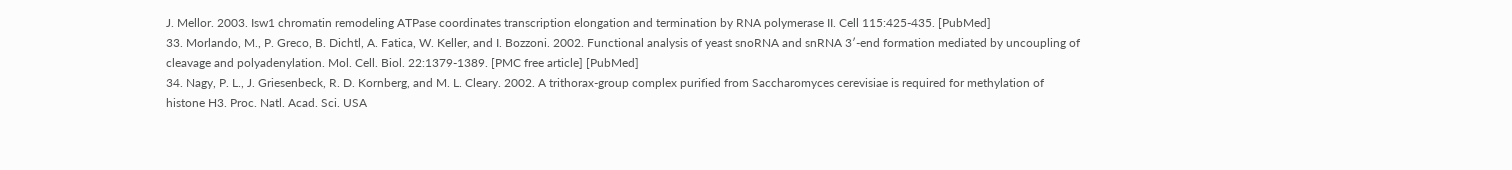J. Mellor. 2003. Isw1 chromatin remodeling ATPase coordinates transcription elongation and termination by RNA polymerase II. Cell 115:425-435. [PubMed]
33. Morlando, M., P. Greco, B. Dichtl, A. Fatica, W. Keller, and I. Bozzoni. 2002. Functional analysis of yeast snoRNA and snRNA 3′-end formation mediated by uncoupling of cleavage and polyadenylation. Mol. Cell. Biol. 22:1379-1389. [PMC free article] [PubMed]
34. Nagy, P. L., J. Griesenbeck, R. D. Kornberg, and M. L. Cleary. 2002. A trithorax-group complex purified from Saccharomyces cerevisiae is required for methylation of histone H3. Proc. Natl. Acad. Sci. USA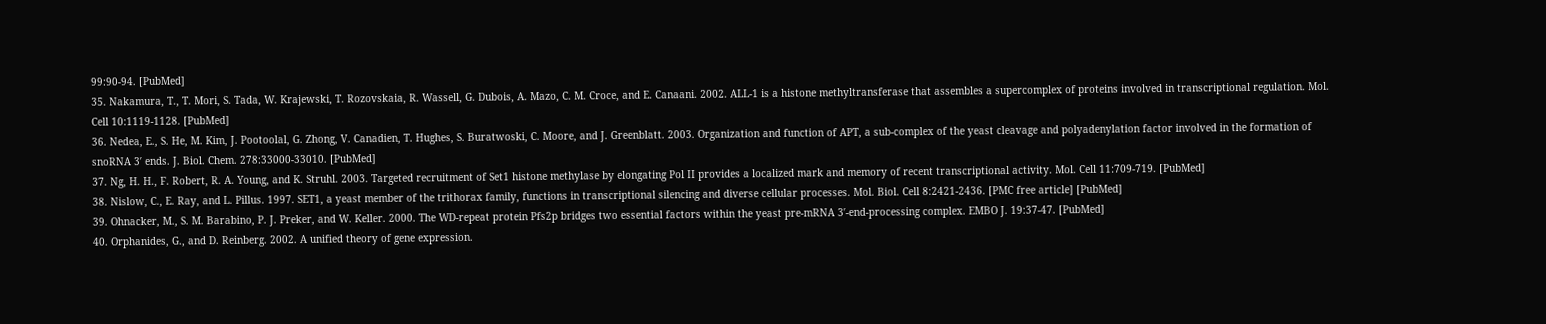99:90-94. [PubMed]
35. Nakamura, T., T. Mori, S. Tada, W. Krajewski, T. Rozovskaia, R. Wassell, G. Dubois, A. Mazo, C. M. Croce, and E. Canaani. 2002. ALL-1 is a histone methyltransferase that assembles a supercomplex of proteins involved in transcriptional regulation. Mol. Cell 10:1119-1128. [PubMed]
36. Nedea, E., S. He, M. Kim, J. Pootoolal, G. Zhong, V. Canadien, T. Hughes, S. Buratwoski, C. Moore, and J. Greenblatt. 2003. Organization and function of APT, a sub-complex of the yeast cleavage and polyadenylation factor involved in the formation of snoRNA 3′ ends. J. Biol. Chem. 278:33000-33010. [PubMed]
37. Ng, H. H., F. Robert, R. A. Young, and K. Struhl. 2003. Targeted recruitment of Set1 histone methylase by elongating Pol II provides a localized mark and memory of recent transcriptional activity. Mol. Cell 11:709-719. [PubMed]
38. Nislow, C., E. Ray, and L. Pillus. 1997. SET1, a yeast member of the trithorax family, functions in transcriptional silencing and diverse cellular processes. Mol. Biol. Cell 8:2421-2436. [PMC free article] [PubMed]
39. Ohnacker, M., S. M. Barabino, P. J. Preker, and W. Keller. 2000. The WD-repeat protein Pfs2p bridges two essential factors within the yeast pre-mRNA 3′-end-processing complex. EMBO J. 19:37-47. [PubMed]
40. Orphanides, G., and D. Reinberg. 2002. A unified theory of gene expression.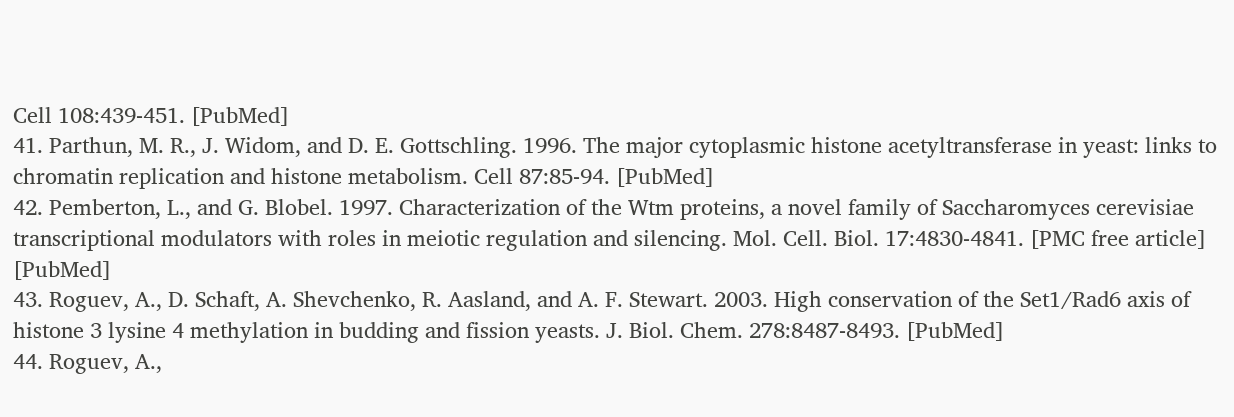Cell 108:439-451. [PubMed]
41. Parthun, M. R., J. Widom, and D. E. Gottschling. 1996. The major cytoplasmic histone acetyltransferase in yeast: links to chromatin replication and histone metabolism. Cell 87:85-94. [PubMed]
42. Pemberton, L., and G. Blobel. 1997. Characterization of the Wtm proteins, a novel family of Saccharomyces cerevisiae transcriptional modulators with roles in meiotic regulation and silencing. Mol. Cell. Biol. 17:4830-4841. [PMC free article] [PubMed]
43. Roguev, A., D. Schaft, A. Shevchenko, R. Aasland, and A. F. Stewart. 2003. High conservation of the Set1/Rad6 axis of histone 3 lysine 4 methylation in budding and fission yeasts. J. Biol. Chem. 278:8487-8493. [PubMed]
44. Roguev, A.,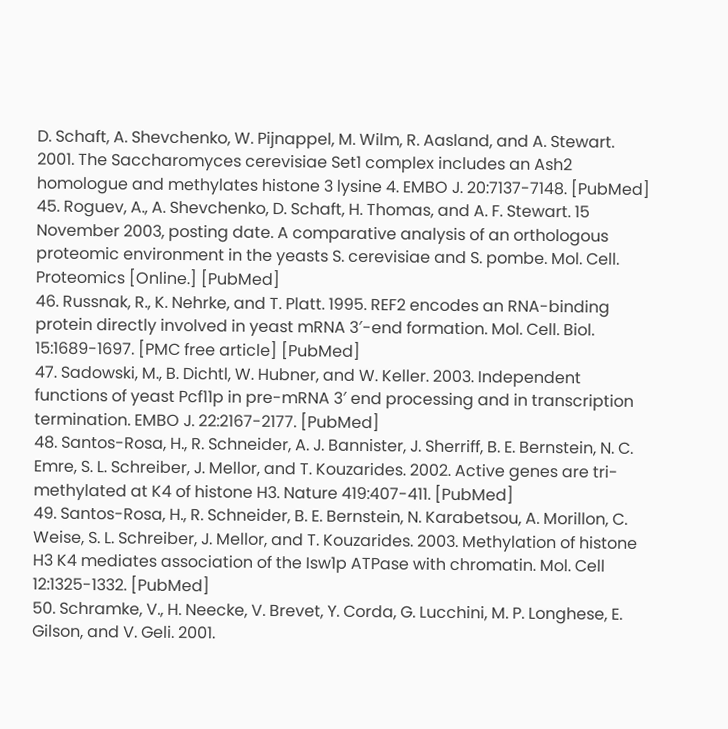D. Schaft, A. Shevchenko, W. Pijnappel, M. Wilm, R. Aasland, and A. Stewart. 2001. The Saccharomyces cerevisiae Set1 complex includes an Ash2 homologue and methylates histone 3 lysine 4. EMBO J. 20:7137-7148. [PubMed]
45. Roguev, A., A. Shevchenko, D. Schaft, H. Thomas, and A. F. Stewart. 15 November 2003, posting date. A comparative analysis of an orthologous proteomic environment in the yeasts S. cerevisiae and S. pombe. Mol. Cell. Proteomics [Online.] [PubMed]
46. Russnak, R., K. Nehrke, and T. Platt. 1995. REF2 encodes an RNA-binding protein directly involved in yeast mRNA 3′-end formation. Mol. Cell. Biol. 15:1689-1697. [PMC free article] [PubMed]
47. Sadowski, M., B. Dichtl, W. Hubner, and W. Keller. 2003. Independent functions of yeast Pcf11p in pre-mRNA 3′ end processing and in transcription termination. EMBO J. 22:2167-2177. [PubMed]
48. Santos-Rosa, H., R. Schneider, A. J. Bannister, J. Sherriff, B. E. Bernstein, N. C. Emre, S. L. Schreiber, J. Mellor, and T. Kouzarides. 2002. Active genes are tri-methylated at K4 of histone H3. Nature 419:407-411. [PubMed]
49. Santos-Rosa, H., R. Schneider, B. E. Bernstein, N. Karabetsou, A. Morillon, C. Weise, S. L. Schreiber, J. Mellor, and T. Kouzarides. 2003. Methylation of histone H3 K4 mediates association of the Isw1p ATPase with chromatin. Mol. Cell 12:1325-1332. [PubMed]
50. Schramke, V., H. Neecke, V. Brevet, Y. Corda, G. Lucchini, M. P. Longhese, E. Gilson, and V. Geli. 2001.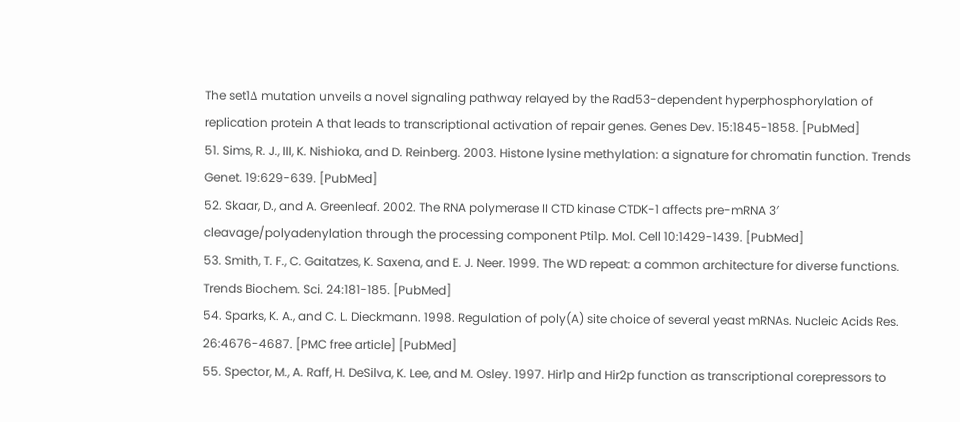The set1Δ mutation unveils a novel signaling pathway relayed by the Rad53-dependent hyperphosphorylation of replication protein A that leads to transcriptional activation of repair genes. Genes Dev. 15:1845-1858. [PubMed]
51. Sims, R. J., III, K. Nishioka, and D. Reinberg. 2003. Histone lysine methylation: a signature for chromatin function. Trends Genet. 19:629-639. [PubMed]
52. Skaar, D., and A. Greenleaf. 2002. The RNA polymerase II CTD kinase CTDK-1 affects pre-mRNA 3′ cleavage/polyadenylation through the processing component Pti1p. Mol. Cell 10:1429-1439. [PubMed]
53. Smith, T. F., C. Gaitatzes, K. Saxena, and E. J. Neer. 1999. The WD repeat: a common architecture for diverse functions. Trends Biochem. Sci. 24:181-185. [PubMed]
54. Sparks, K. A., and C. L. Dieckmann. 1998. Regulation of poly(A) site choice of several yeast mRNAs. Nucleic Acids Res. 26:4676-4687. [PMC free article] [PubMed]
55. Spector, M., A. Raff, H. DeSilva, K. Lee, and M. Osley. 1997. Hir1p and Hir2p function as transcriptional corepressors to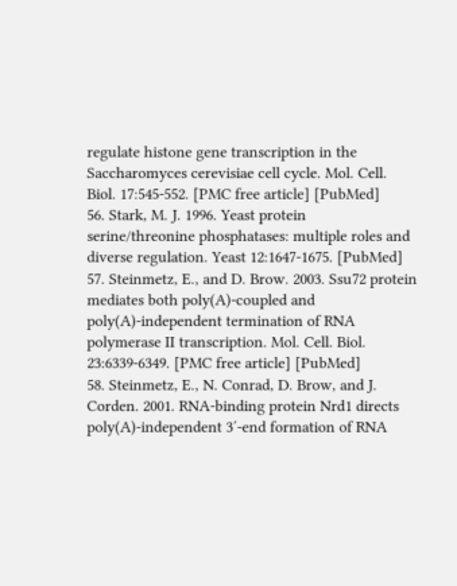regulate histone gene transcription in the Saccharomyces cerevisiae cell cycle. Mol. Cell. Biol. 17:545-552. [PMC free article] [PubMed]
56. Stark, M. J. 1996. Yeast protein serine/threonine phosphatases: multiple roles and diverse regulation. Yeast 12:1647-1675. [PubMed]
57. Steinmetz, E., and D. Brow. 2003. Ssu72 protein mediates both poly(A)-coupled and poly(A)-independent termination of RNA polymerase II transcription. Mol. Cell. Biol. 23:6339-6349. [PMC free article] [PubMed]
58. Steinmetz, E., N. Conrad, D. Brow, and J. Corden. 2001. RNA-binding protein Nrd1 directs poly(A)-independent 3′-end formation of RNA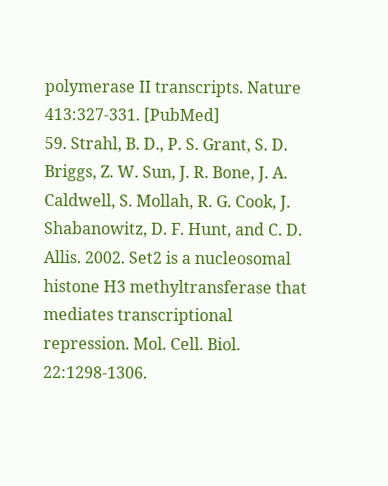polymerase II transcripts. Nature 413:327-331. [PubMed]
59. Strahl, B. D., P. S. Grant, S. D. Briggs, Z. W. Sun, J. R. Bone, J. A. Caldwell, S. Mollah, R. G. Cook, J. Shabanowitz, D. F. Hunt, and C. D. Allis. 2002. Set2 is a nucleosomal histone H3 methyltransferase that mediates transcriptional repression. Mol. Cell. Biol. 22:1298-1306.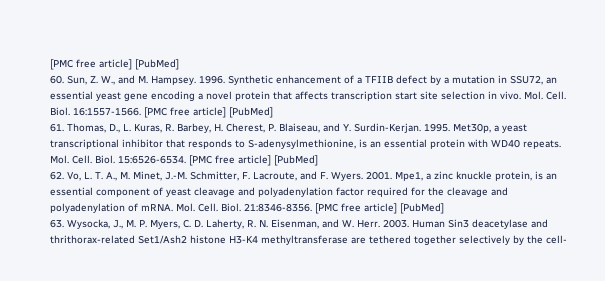[PMC free article] [PubMed]
60. Sun, Z. W., and M. Hampsey. 1996. Synthetic enhancement of a TFIIB defect by a mutation in SSU72, an essential yeast gene encoding a novel protein that affects transcription start site selection in vivo. Mol. Cell. Biol. 16:1557-1566. [PMC free article] [PubMed]
61. Thomas, D., L. Kuras, R. Barbey, H. Cherest, P. Blaiseau, and Y. Surdin-Kerjan. 1995. Met30p, a yeast transcriptional inhibitor that responds to S-adenysylmethionine, is an essential protein with WD40 repeats. Mol. Cell. Biol. 15:6526-6534. [PMC free article] [PubMed]
62. Vo, L. T. A., M. Minet, J.-M. Schmitter, F. Lacroute, and F. Wyers. 2001. Mpe1, a zinc knuckle protein, is an essential component of yeast cleavage and polyadenylation factor required for the cleavage and polyadenylation of mRNA. Mol. Cell. Biol. 21:8346-8356. [PMC free article] [PubMed]
63. Wysocka, J., M. P. Myers, C. D. Laherty, R. N. Eisenman, and W. Herr. 2003. Human Sin3 deacetylase and thrithorax-related Set1/Ash2 histone H3-K4 methyltransferase are tethered together selectively by the cell-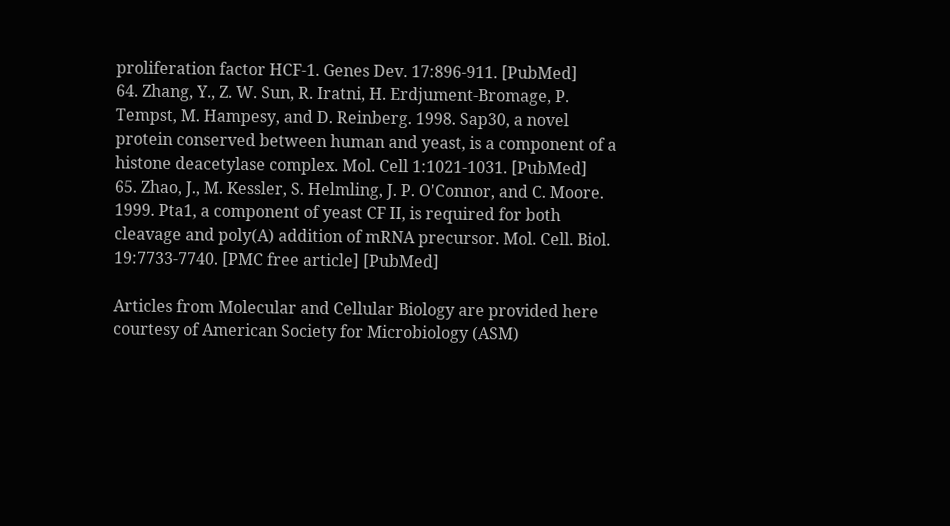proliferation factor HCF-1. Genes Dev. 17:896-911. [PubMed]
64. Zhang, Y., Z. W. Sun, R. Iratni, H. Erdjument-Bromage, P. Tempst, M. Hampesy, and D. Reinberg. 1998. Sap30, a novel protein conserved between human and yeast, is a component of a histone deacetylase complex. Mol. Cell 1:1021-1031. [PubMed]
65. Zhao, J., M. Kessler, S. Helmling, J. P. O'Connor, and C. Moore. 1999. Pta1, a component of yeast CF II, is required for both cleavage and poly(A) addition of mRNA precursor. Mol. Cell. Biol. 19:7733-7740. [PMC free article] [PubMed]

Articles from Molecular and Cellular Biology are provided here courtesy of American Society for Microbiology (ASM)